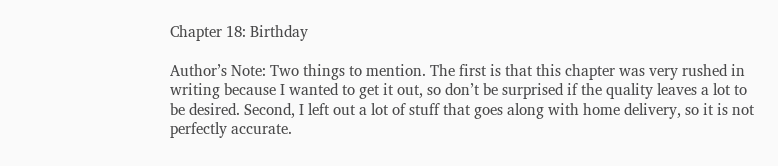Chapter 18: Birthday

Author’s Note: Two things to mention. The first is that this chapter was very rushed in writing because I wanted to get it out, so don’t be surprised if the quality leaves a lot to be desired. Second, I left out a lot of stuff that goes along with home delivery, so it is not perfectly accurate.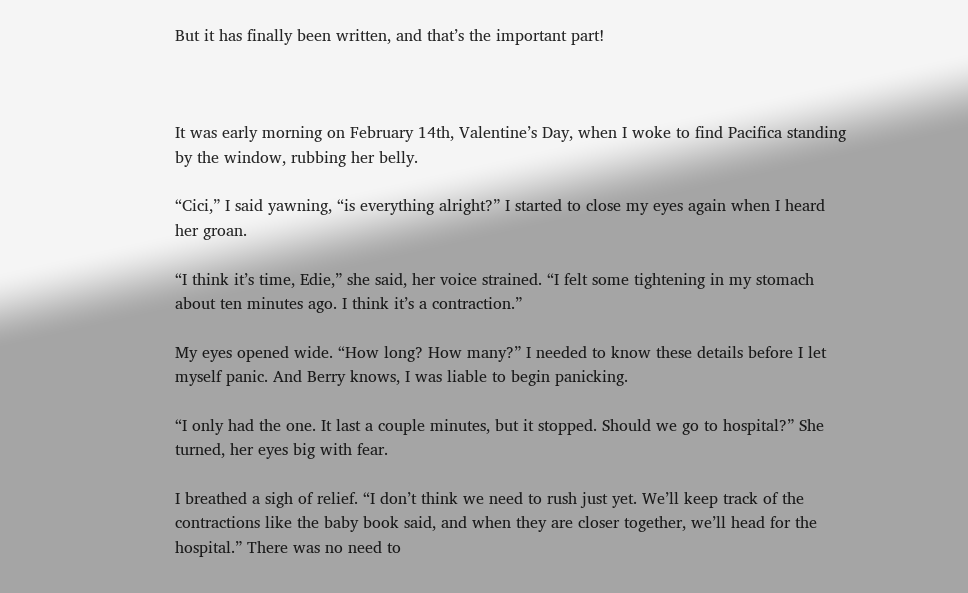But it has finally been written, and that’s the important part!



It was early morning on February 14th, Valentine’s Day, when I woke to find Pacifica standing by the window, rubbing her belly.

“Cici,” I said yawning, “is everything alright?” I started to close my eyes again when I heard her groan.

“I think it’s time, Edie,” she said, her voice strained. “I felt some tightening in my stomach about ten minutes ago. I think it’s a contraction.”

My eyes opened wide. “How long? How many?” I needed to know these details before I let myself panic. And Berry knows, I was liable to begin panicking.

“I only had the one. It last a couple minutes, but it stopped. Should we go to hospital?” She turned, her eyes big with fear.

I breathed a sigh of relief. “I don’t think we need to rush just yet. We’ll keep track of the contractions like the baby book said, and when they are closer together, we’ll head for the hospital.” There was no need to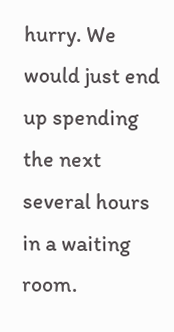hurry. We would just end up spending the next several hours in a waiting room.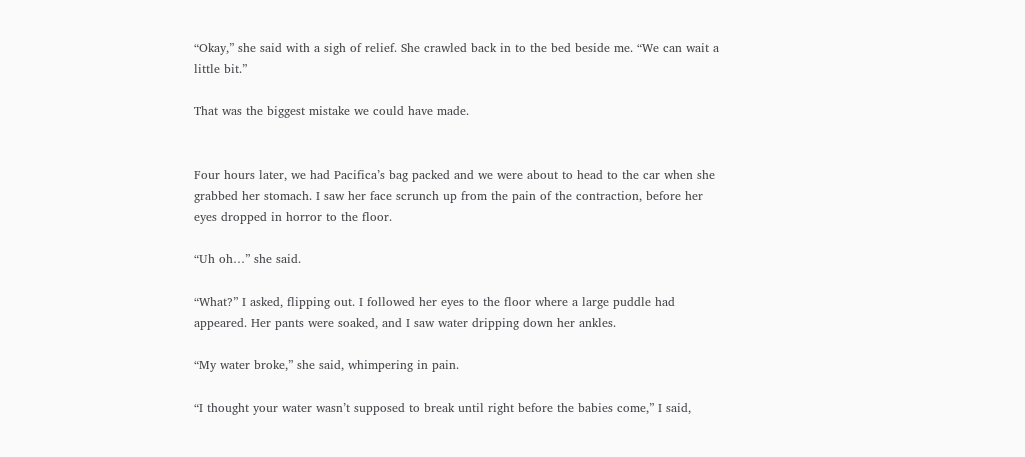“Okay,” she said with a sigh of relief. She crawled back in to the bed beside me. “We can wait a little bit.”

That was the biggest mistake we could have made.


Four hours later, we had Pacifica’s bag packed and we were about to head to the car when she grabbed her stomach. I saw her face scrunch up from the pain of the contraction, before her eyes dropped in horror to the floor.

“Uh oh…” she said.

“What?” I asked, flipping out. I followed her eyes to the floor where a large puddle had appeared. Her pants were soaked, and I saw water dripping down her ankles.

“My water broke,” she said, whimpering in pain.

“I thought your water wasn’t supposed to break until right before the babies come,” I said,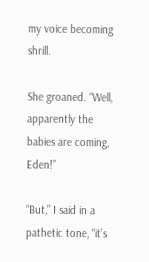my voice becoming shrill.

She groaned. “Well, apparently the babies are coming, Eden!”

“But,” I said in a pathetic tone, “it’s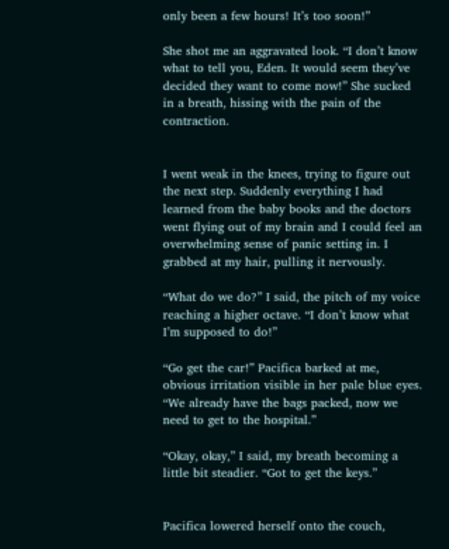only been a few hours! It’s too soon!”

She shot me an aggravated look. “I don’t know what to tell you, Eden. It would seem they’ve decided they want to come now!” She sucked in a breath, hissing with the pain of the contraction.


I went weak in the knees, trying to figure out the next step. Suddenly everything I had learned from the baby books and the doctors went flying out of my brain and I could feel an overwhelming sense of panic setting in. I grabbed at my hair, pulling it nervously.

“What do we do?” I said, the pitch of my voice reaching a higher octave. “I don’t know what I’m supposed to do!”

“Go get the car!” Pacifica barked at me, obvious irritation visible in her pale blue eyes. “We already have the bags packed, now we need to get to the hospital.”

“Okay, okay,” I said, my breath becoming a little bit steadier. “Got to get the keys.”


Pacifica lowered herself onto the couch,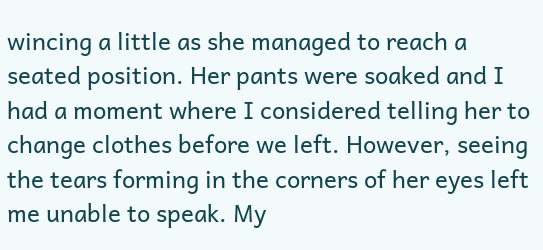wincing a little as she managed to reach a seated position. Her pants were soaked and I had a moment where I considered telling her to change clothes before we left. However, seeing the tears forming in the corners of her eyes left me unable to speak. My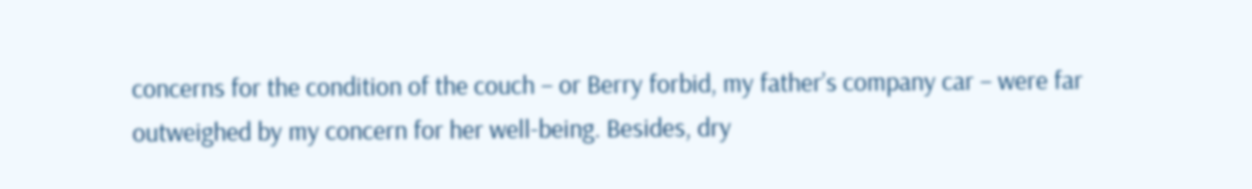concerns for the condition of the couch – or Berry forbid, my father’s company car – were far outweighed by my concern for her well-being. Besides, dry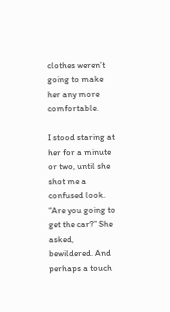clothes weren’t going to make her any more comfortable.

I stood staring at her for a minute or two, until she shot me a confused look. “Are you going to get the car?” She asked, bewildered. And perhaps a touch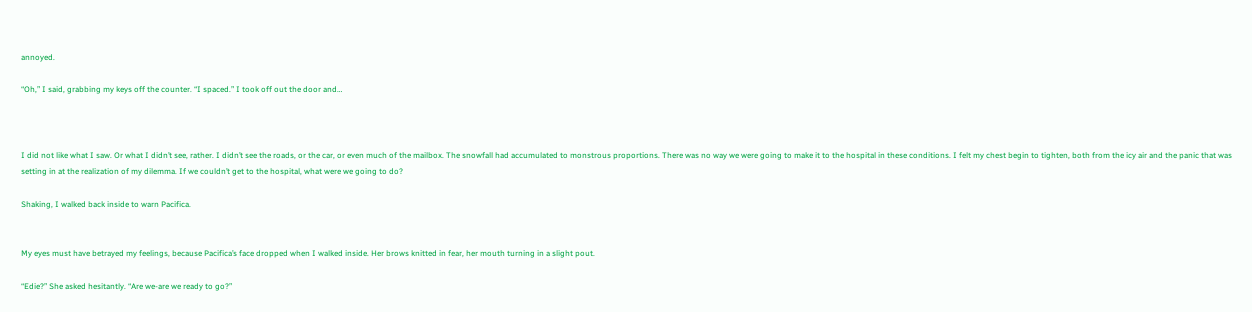annoyed.

“Oh,” I said, grabbing my keys off the counter. “I spaced.” I took off out the door and…



I did not like what I saw. Or what I didn’t see, rather. I didn’t see the roads, or the car, or even much of the mailbox. The snowfall had accumulated to monstrous proportions. There was no way we were going to make it to the hospital in these conditions. I felt my chest begin to tighten, both from the icy air and the panic that was setting in at the realization of my dilemma. If we couldn’t get to the hospital, what were we going to do?

Shaking, I walked back inside to warn Pacifica.


My eyes must have betrayed my feelings, because Pacifica’s face dropped when I walked inside. Her brows knitted in fear, her mouth turning in a slight pout.

“Edie?” She asked hesitantly. “Are we-are we ready to go?”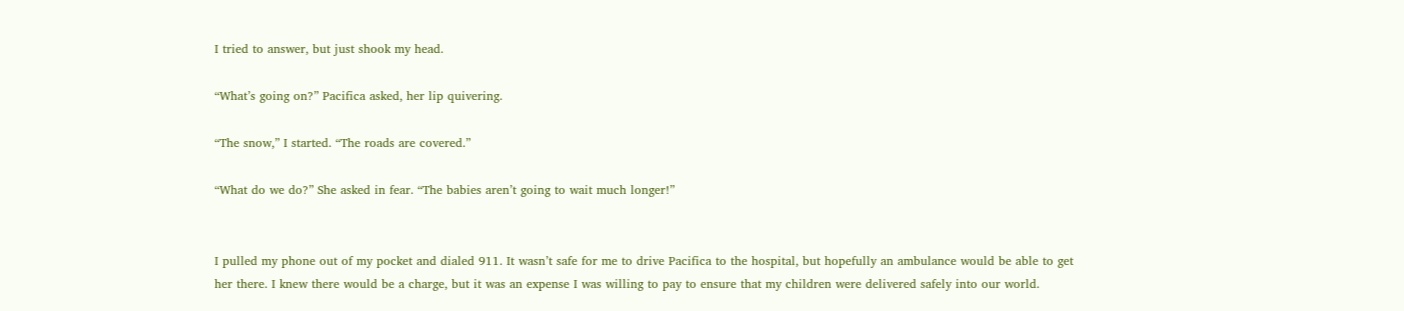I tried to answer, but just shook my head.

“What’s going on?” Pacifica asked, her lip quivering.

“The snow,” I started. “The roads are covered.”

“What do we do?” She asked in fear. “The babies aren’t going to wait much longer!”


I pulled my phone out of my pocket and dialed 911. It wasn’t safe for me to drive Pacifica to the hospital, but hopefully an ambulance would be able to get her there. I knew there would be a charge, but it was an expense I was willing to pay to ensure that my children were delivered safely into our world.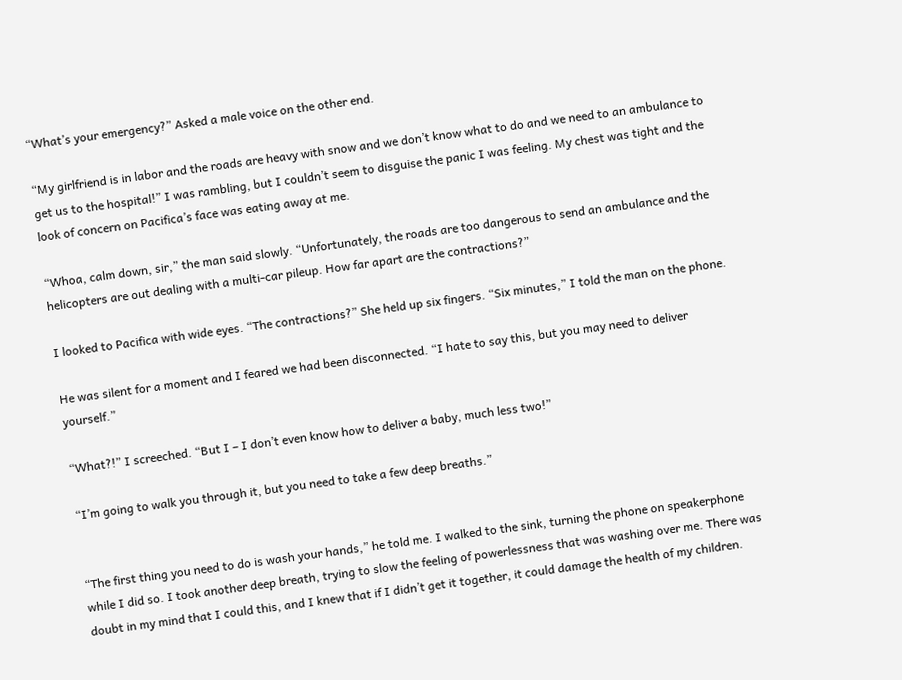“What’s your emergency?” Asked a male voice on the other end.

“My girlfriend is in labor and the roads are heavy with snow and we don’t know what to do and we need to an ambulance to get us to the hospital!” I was rambling, but I couldn’t seem to disguise the panic I was feeling. My chest was tight and the look of concern on Pacifica’s face was eating away at me.

“Whoa, calm down, sir,” the man said slowly. “Unfortunately, the roads are too dangerous to send an ambulance and the helicopters are out dealing with a multi-car pileup. How far apart are the contractions?”

I looked to Pacifica with wide eyes. “The contractions?” She held up six fingers. “Six minutes,” I told the man on the phone.

He was silent for a moment and I feared we had been disconnected. “I hate to say this, but you may need to deliver yourself.”

“What?!” I screeched. “But I – I don’t even know how to deliver a baby, much less two!”

“I’m going to walk you through it, but you need to take a few deep breaths.”


“The first thing you need to do is wash your hands,” he told me. I walked to the sink, turning the phone on speakerphone while I did so. I took another deep breath, trying to slow the feeling of powerlessness that was washing over me. There was doubt in my mind that I could this, and I knew that if I didn’t get it together, it could damage the health of my children.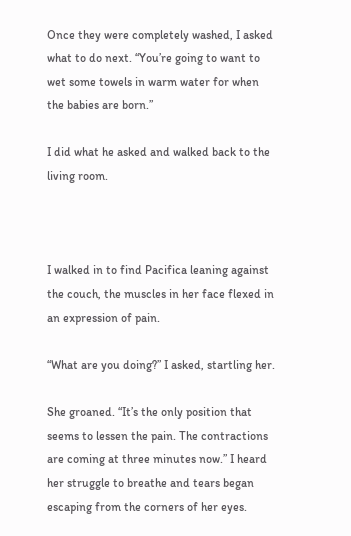Once they were completely washed, I asked what to do next. “You’re going to want to wet some towels in warm water for when the babies are born.”

I did what he asked and walked back to the living room.



I walked in to find Pacifica leaning against the couch, the muscles in her face flexed in an expression of pain.

“What are you doing?” I asked, startling her.

She groaned. “It’s the only position that seems to lessen the pain. The contractions are coming at three minutes now.” I heard her struggle to breathe and tears began escaping from the corners of her eyes.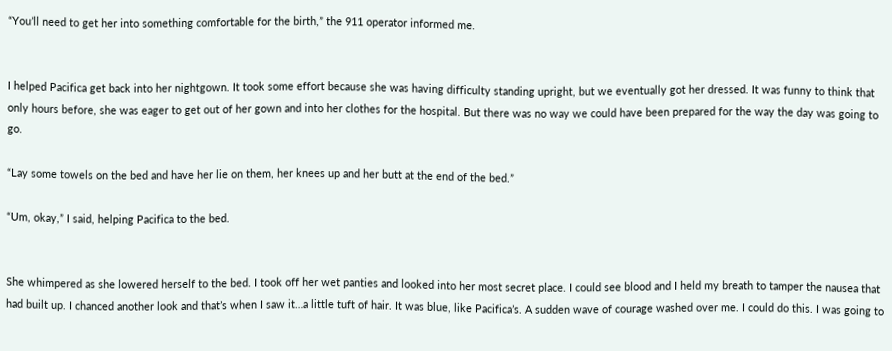“You’ll need to get her into something comfortable for the birth,” the 911 operator informed me.


I helped Pacifica get back into her nightgown. It took some effort because she was having difficulty standing upright, but we eventually got her dressed. It was funny to think that only hours before, she was eager to get out of her gown and into her clothes for the hospital. But there was no way we could have been prepared for the way the day was going to go.

“Lay some towels on the bed and have her lie on them, her knees up and her butt at the end of the bed.”

“Um, okay,” I said, helping Pacifica to the bed.


She whimpered as she lowered herself to the bed. I took off her wet panties and looked into her most secret place. I could see blood and I held my breath to tamper the nausea that had built up. I chanced another look and that’s when I saw it…a little tuft of hair. It was blue, like Pacifica’s. A sudden wave of courage washed over me. I could do this. I was going to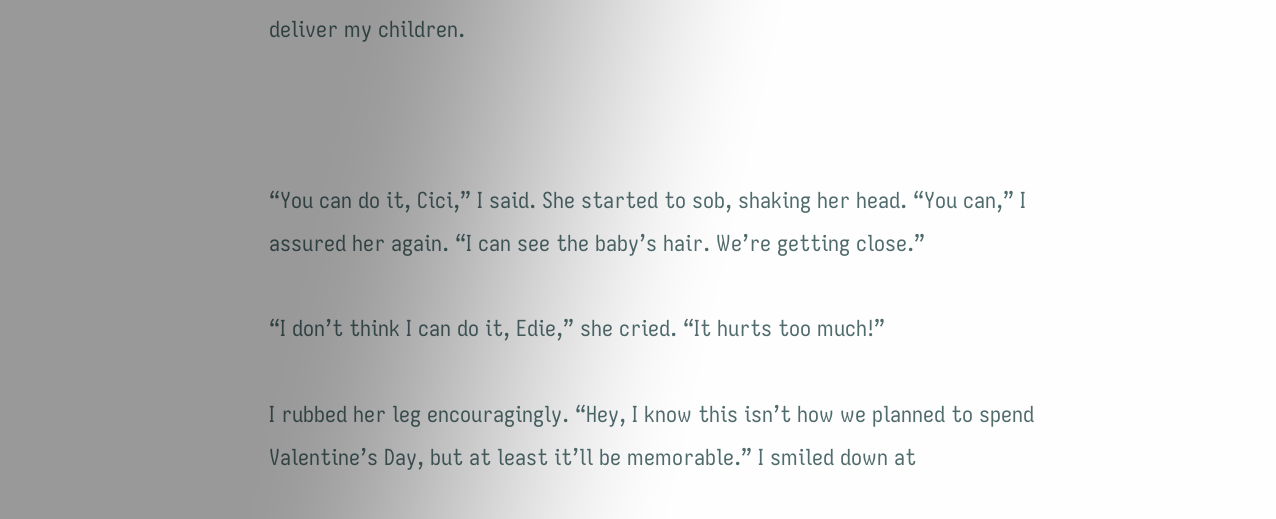deliver my children.



“You can do it, Cici,” I said. She started to sob, shaking her head. “You can,” I assured her again. “I can see the baby’s hair. We’re getting close.”

“I don’t think I can do it, Edie,” she cried. “It hurts too much!”

I rubbed her leg encouragingly. “Hey, I know this isn’t how we planned to spend Valentine’s Day, but at least it’ll be memorable.” I smiled down at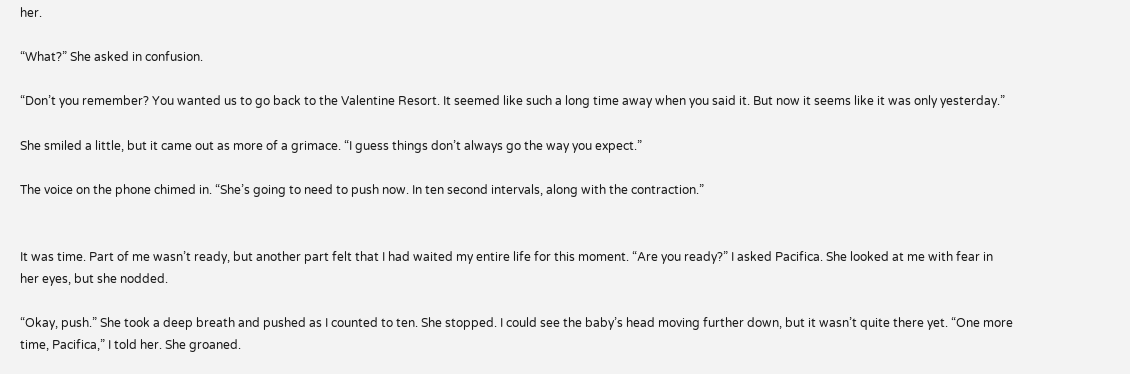her.

“What?” She asked in confusion.

“Don’t you remember? You wanted us to go back to the Valentine Resort. It seemed like such a long time away when you said it. But now it seems like it was only yesterday.”

She smiled a little, but it came out as more of a grimace. “I guess things don’t always go the way you expect.”

The voice on the phone chimed in. “She’s going to need to push now. In ten second intervals, along with the contraction.”


It was time. Part of me wasn’t ready, but another part felt that I had waited my entire life for this moment. “Are you ready?” I asked Pacifica. She looked at me with fear in her eyes, but she nodded.

“Okay, push.” She took a deep breath and pushed as I counted to ten. She stopped. I could see the baby’s head moving further down, but it wasn’t quite there yet. “One more time, Pacifica,” I told her. She groaned.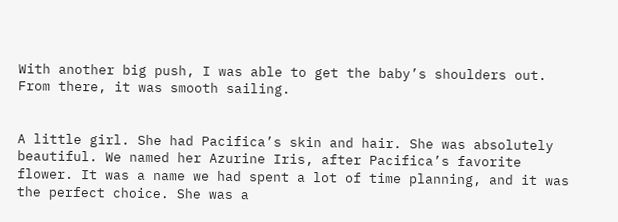With another big push, I was able to get the baby’s shoulders out. From there, it was smooth sailing.


A little girl. She had Pacifica’s skin and hair. She was absolutely beautiful. We named her Azurine Iris, after Pacifica’s favorite flower. It was a name we had spent a lot of time planning, and it was the perfect choice. She was a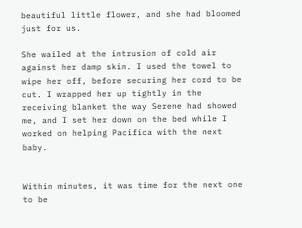beautiful little flower, and she had bloomed just for us.

She wailed at the intrusion of cold air against her damp skin. I used the towel to wipe her off, before securing her cord to be cut. I wrapped her up tightly in the receiving blanket the way Serene had showed me, and I set her down on the bed while I worked on helping Pacifica with the next baby.


Within minutes, it was time for the next one to be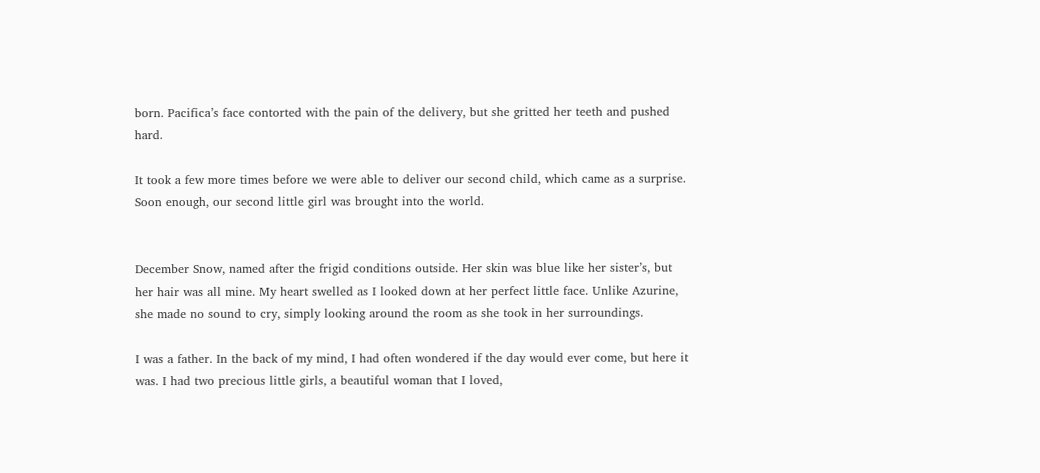born. Pacifica’s face contorted with the pain of the delivery, but she gritted her teeth and pushed hard.

It took a few more times before we were able to deliver our second child, which came as a surprise. Soon enough, our second little girl was brought into the world.


December Snow, named after the frigid conditions outside. Her skin was blue like her sister’s, but her hair was all mine. My heart swelled as I looked down at her perfect little face. Unlike Azurine, she made no sound to cry, simply looking around the room as she took in her surroundings.

I was a father. In the back of my mind, I had often wondered if the day would ever come, but here it was. I had two precious little girls, a beautiful woman that I loved,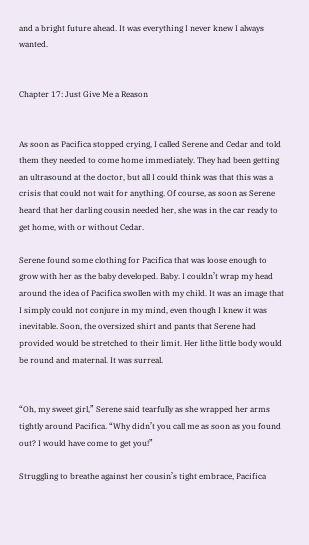and a bright future ahead. It was everything I never knew I always wanted.


Chapter 17: Just Give Me a Reason


As soon as Pacifica stopped crying, I called Serene and Cedar and told them they needed to come home immediately. They had been getting an ultrasound at the doctor, but all I could think was that this was a crisis that could not wait for anything. Of course, as soon as Serene heard that her darling cousin needed her, she was in the car ready to get home, with or without Cedar.

Serene found some clothing for Pacifica that was loose enough to grow with her as the baby developed. Baby. I couldn’t wrap my head around the idea of Pacifica swollen with my child. It was an image that I simply could not conjure in my mind, even though I knew it was inevitable. Soon, the oversized shirt and pants that Serene had provided would be stretched to their limit. Her lithe little body would be round and maternal. It was surreal.


“Oh, my sweet girl,” Serene said tearfully as she wrapped her arms tightly around Pacifica. “Why didn’t you call me as soon as you found out? I would have come to get you!”

Struggling to breathe against her cousin’s tight embrace, Pacifica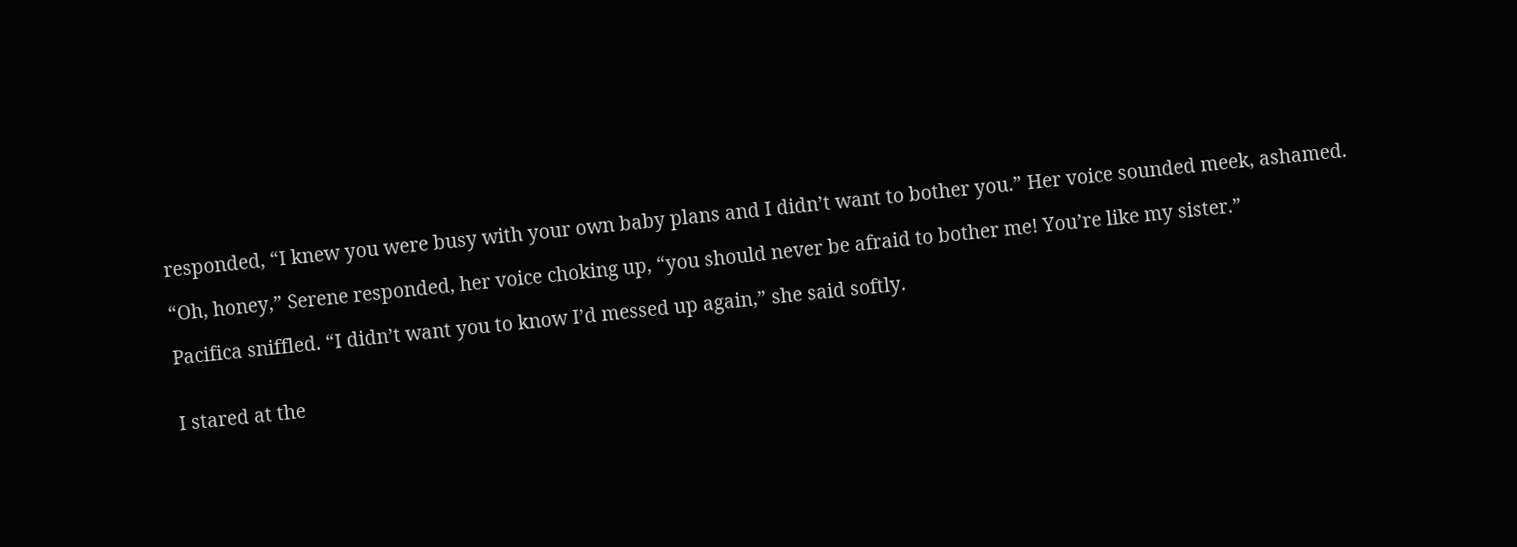responded, “I knew you were busy with your own baby plans and I didn’t want to bother you.” Her voice sounded meek, ashamed.

“Oh, honey,” Serene responded, her voice choking up, “you should never be afraid to bother me! You’re like my sister.”

Pacifica sniffled. “I didn’t want you to know I’d messed up again,” she said softly.


I stared at the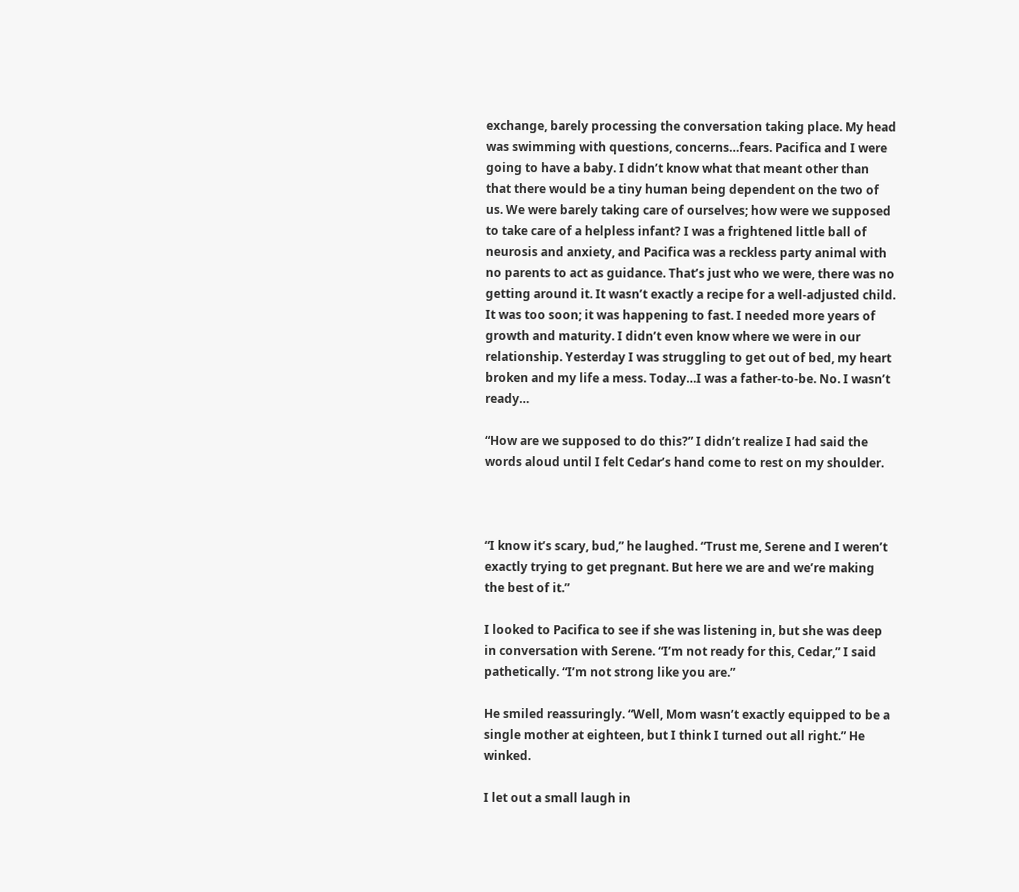exchange, barely processing the conversation taking place. My head was swimming with questions, concerns…fears. Pacifica and I were going to have a baby. I didn’t know what that meant other than that there would be a tiny human being dependent on the two of us. We were barely taking care of ourselves; how were we supposed to take care of a helpless infant? I was a frightened little ball of neurosis and anxiety, and Pacifica was a reckless party animal with no parents to act as guidance. That’s just who we were, there was no getting around it. It wasn’t exactly a recipe for a well-adjusted child. It was too soon; it was happening to fast. I needed more years of growth and maturity. I didn’t even know where we were in our relationship. Yesterday I was struggling to get out of bed, my heart broken and my life a mess. Today…I was a father-to-be. No. I wasn’t ready…

“How are we supposed to do this?” I didn’t realize I had said the words aloud until I felt Cedar’s hand come to rest on my shoulder.



“I know it’s scary, bud,” he laughed. “Trust me, Serene and I weren’t exactly trying to get pregnant. But here we are and we’re making the best of it.”

I looked to Pacifica to see if she was listening in, but she was deep in conversation with Serene. “I’m not ready for this, Cedar,” I said pathetically. “I’m not strong like you are.”

He smiled reassuringly. “Well, Mom wasn’t exactly equipped to be a single mother at eighteen, but I think I turned out all right.” He winked.

I let out a small laugh in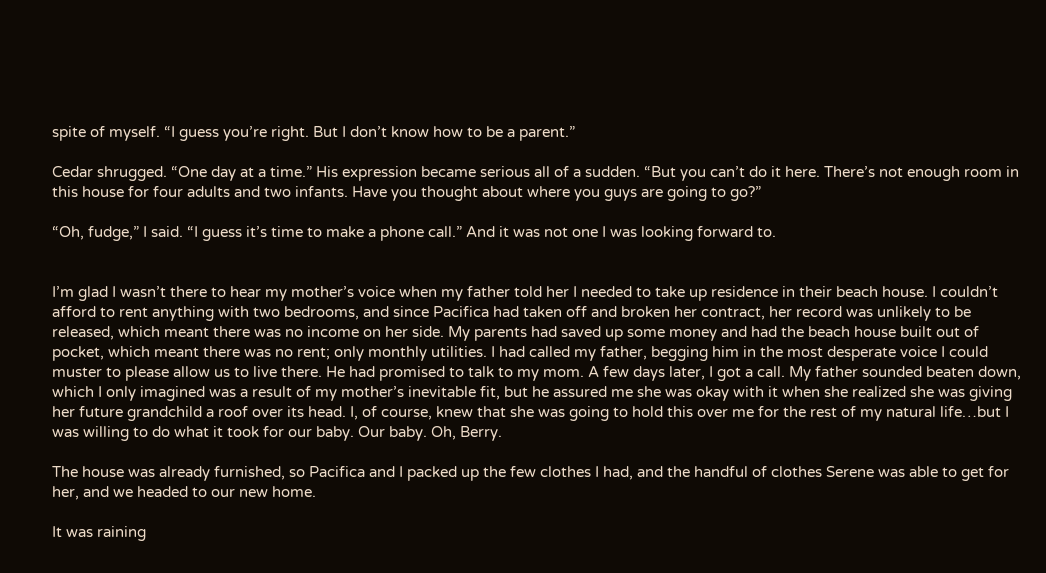spite of myself. “I guess you’re right. But I don’t know how to be a parent.”

Cedar shrugged. “One day at a time.” His expression became serious all of a sudden. “But you can’t do it here. There’s not enough room in this house for four adults and two infants. Have you thought about where you guys are going to go?”

“Oh, fudge,” I said. “I guess it’s time to make a phone call.” And it was not one I was looking forward to.


I’m glad I wasn’t there to hear my mother’s voice when my father told her I needed to take up residence in their beach house. I couldn’t afford to rent anything with two bedrooms, and since Pacifica had taken off and broken her contract, her record was unlikely to be released, which meant there was no income on her side. My parents had saved up some money and had the beach house built out of pocket, which meant there was no rent; only monthly utilities. I had called my father, begging him in the most desperate voice I could muster to please allow us to live there. He had promised to talk to my mom. A few days later, I got a call. My father sounded beaten down, which I only imagined was a result of my mother’s inevitable fit, but he assured me she was okay with it when she realized she was giving her future grandchild a roof over its head. I, of course, knew that she was going to hold this over me for the rest of my natural life…but I was willing to do what it took for our baby. Our baby. Oh, Berry.

The house was already furnished, so Pacifica and I packed up the few clothes I had, and the handful of clothes Serene was able to get for her, and we headed to our new home.

It was raining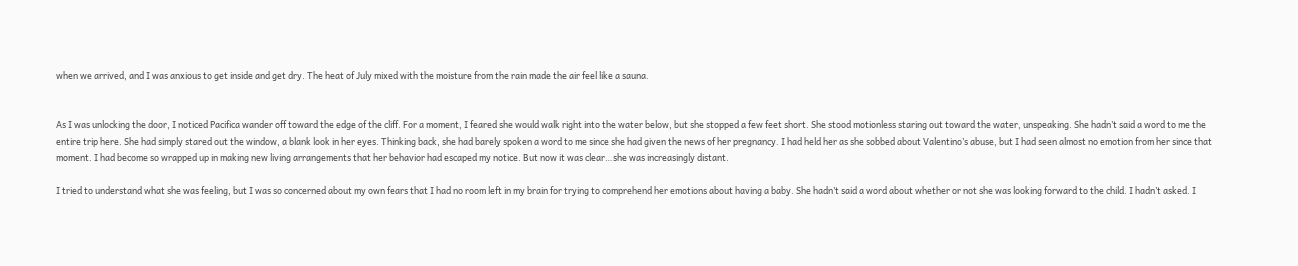when we arrived, and I was anxious to get inside and get dry. The heat of July mixed with the moisture from the rain made the air feel like a sauna.


As I was unlocking the door, I noticed Pacifica wander off toward the edge of the cliff. For a moment, I feared she would walk right into the water below, but she stopped a few feet short. She stood motionless staring out toward the water, unspeaking. She hadn’t said a word to me the entire trip here. She had simply stared out the window, a blank look in her eyes. Thinking back, she had barely spoken a word to me since she had given the news of her pregnancy. I had held her as she sobbed about Valentino’s abuse, but I had seen almost no emotion from her since that moment. I had become so wrapped up in making new living arrangements that her behavior had escaped my notice. But now it was clear…she was increasingly distant.

I tried to understand what she was feeling, but I was so concerned about my own fears that I had no room left in my brain for trying to comprehend her emotions about having a baby. She hadn’t said a word about whether or not she was looking forward to the child. I hadn’t asked. I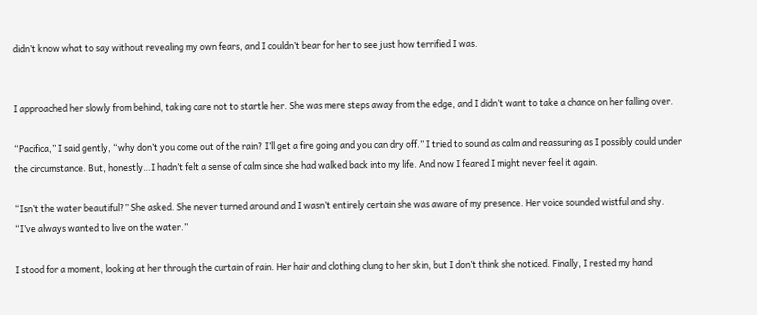didn’t know what to say without revealing my own fears, and I couldn’t bear for her to see just how terrified I was.


I approached her slowly from behind, taking care not to startle her. She was mere steps away from the edge, and I didn’t want to take a chance on her falling over.

“Pacifica,” I said gently, “why don’t you come out of the rain? I’ll get a fire going and you can dry off.” I tried to sound as calm and reassuring as I possibly could under the circumstance. But, honestly…I hadn’t felt a sense of calm since she had walked back into my life. And now I feared I might never feel it again.

“Isn’t the water beautiful?” She asked. She never turned around and I wasn’t entirely certain she was aware of my presence. Her voice sounded wistful and shy. “I’ve always wanted to live on the water.”

I stood for a moment, looking at her through the curtain of rain. Her hair and clothing clung to her skin, but I don’t think she noticed. Finally, I rested my hand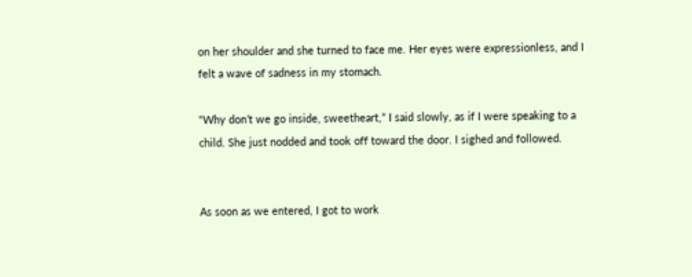on her shoulder and she turned to face me. Her eyes were expressionless, and I felt a wave of sadness in my stomach.

“Why don’t we go inside, sweetheart,” I said slowly, as if I were speaking to a child. She just nodded and took off toward the door. I sighed and followed.


As soon as we entered, I got to work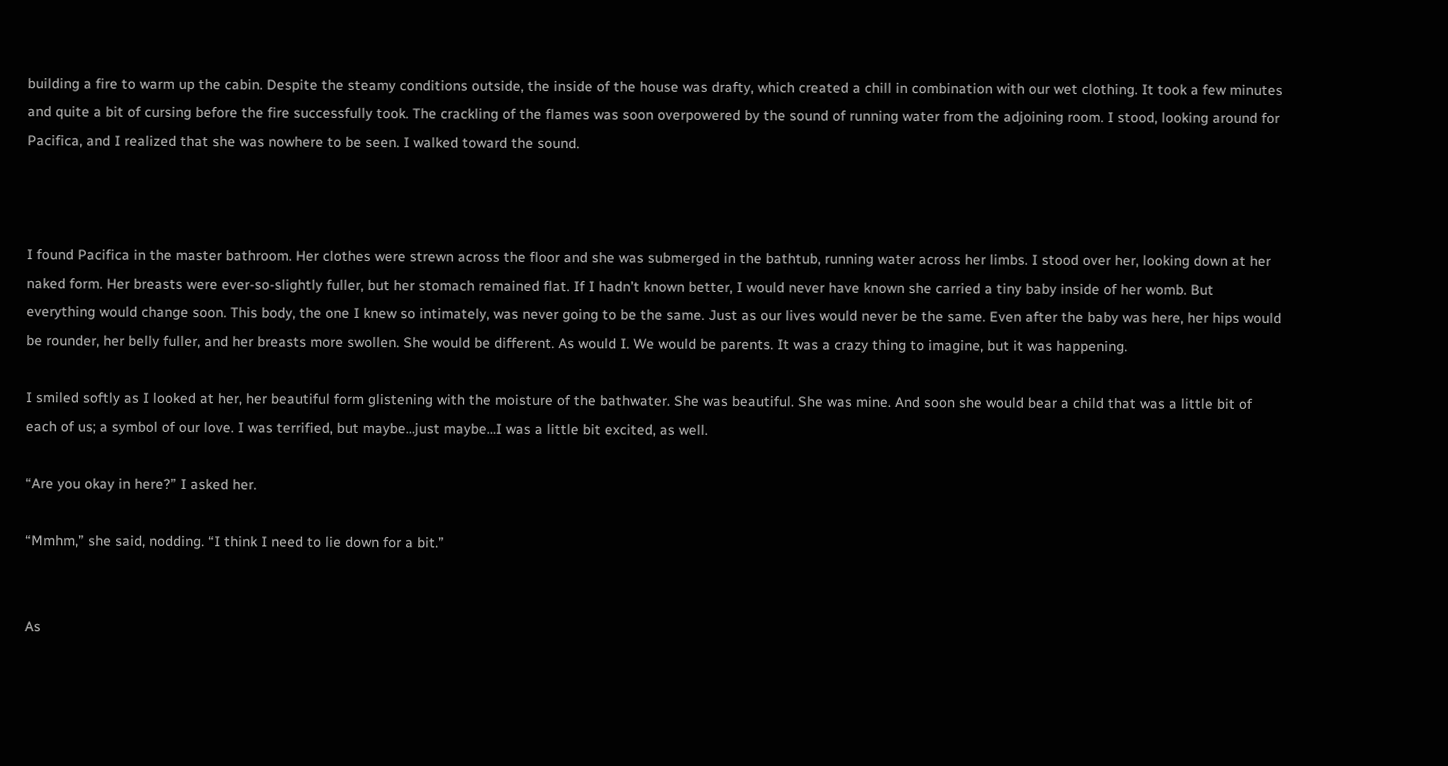building a fire to warm up the cabin. Despite the steamy conditions outside, the inside of the house was drafty, which created a chill in combination with our wet clothing. It took a few minutes and quite a bit of cursing before the fire successfully took. The crackling of the flames was soon overpowered by the sound of running water from the adjoining room. I stood, looking around for Pacifica, and I realized that she was nowhere to be seen. I walked toward the sound.



I found Pacifica in the master bathroom. Her clothes were strewn across the floor and she was submerged in the bathtub, running water across her limbs. I stood over her, looking down at her naked form. Her breasts were ever-so-slightly fuller, but her stomach remained flat. If I hadn’t known better, I would never have known she carried a tiny baby inside of her womb. But everything would change soon. This body, the one I knew so intimately, was never going to be the same. Just as our lives would never be the same. Even after the baby was here, her hips would be rounder, her belly fuller, and her breasts more swollen. She would be different. As would I. We would be parents. It was a crazy thing to imagine, but it was happening.

I smiled softly as I looked at her, her beautiful form glistening with the moisture of the bathwater. She was beautiful. She was mine. And soon she would bear a child that was a little bit of each of us; a symbol of our love. I was terrified, but maybe…just maybe…I was a little bit excited, as well.

“Are you okay in here?” I asked her.

“Mmhm,” she said, nodding. “I think I need to lie down for a bit.”


As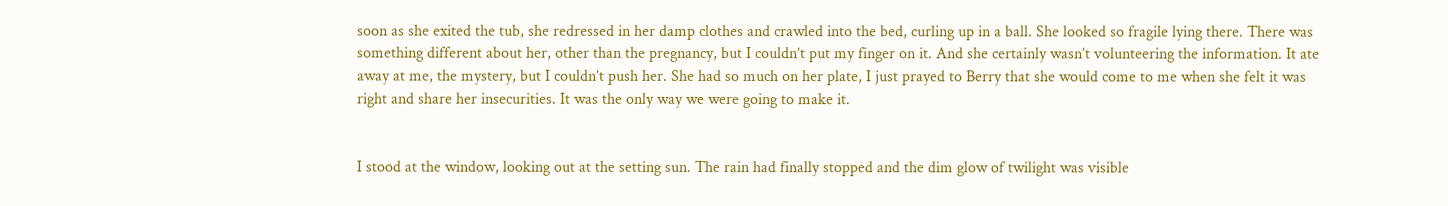soon as she exited the tub, she redressed in her damp clothes and crawled into the bed, curling up in a ball. She looked so fragile lying there. There was something different about her, other than the pregnancy, but I couldn’t put my finger on it. And she certainly wasn’t volunteering the information. It ate away at me, the mystery, but I couldn’t push her. She had so much on her plate, I just prayed to Berry that she would come to me when she felt it was right and share her insecurities. It was the only way we were going to make it.


I stood at the window, looking out at the setting sun. The rain had finally stopped and the dim glow of twilight was visible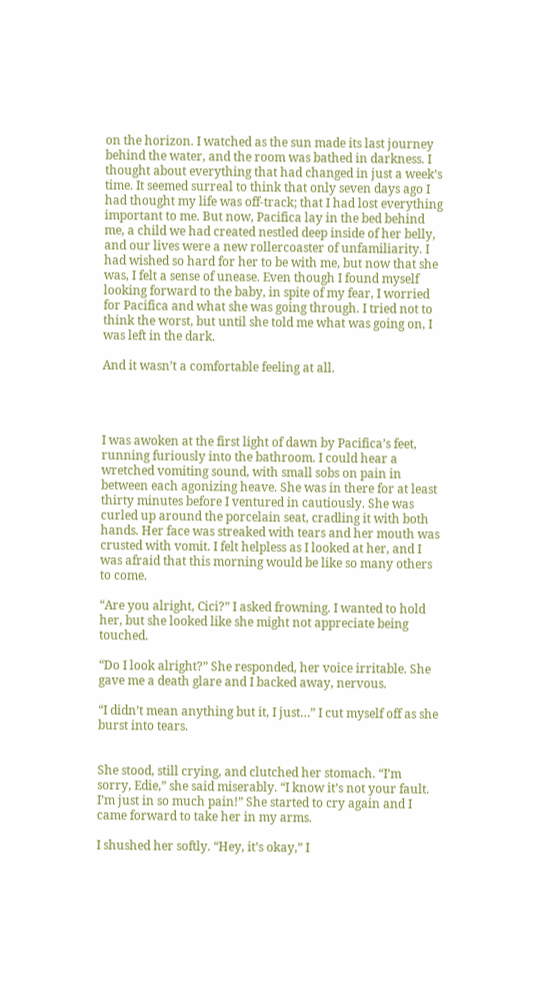on the horizon. I watched as the sun made its last journey behind the water, and the room was bathed in darkness. I thought about everything that had changed in just a week’s time. It seemed surreal to think that only seven days ago I had thought my life was off-track; that I had lost everything important to me. But now, Pacifica lay in the bed behind me, a child we had created nestled deep inside of her belly, and our lives were a new rollercoaster of unfamiliarity. I had wished so hard for her to be with me, but now that she was, I felt a sense of unease. Even though I found myself looking forward to the baby, in spite of my fear, I worried for Pacifica and what she was going through. I tried not to think the worst, but until she told me what was going on, I was left in the dark.

And it wasn’t a comfortable feeling at all.




I was awoken at the first light of dawn by Pacifica’s feet, running furiously into the bathroom. I could hear a wretched vomiting sound, with small sobs on pain in between each agonizing heave. She was in there for at least thirty minutes before I ventured in cautiously. She was curled up around the porcelain seat, cradling it with both hands. Her face was streaked with tears and her mouth was crusted with vomit. I felt helpless as I looked at her, and I was afraid that this morning would be like so many others to come.

“Are you alright, Cici?” I asked frowning. I wanted to hold her, but she looked like she might not appreciate being touched.

“Do I look alright?” She responded, her voice irritable. She gave me a death glare and I backed away, nervous.

“I didn’t mean anything but it, I just…” I cut myself off as she burst into tears.


She stood, still crying, and clutched her stomach. “I’m sorry, Edie,” she said miserably. “I know it’s not your fault. I’m just in so much pain!” She started to cry again and I came forward to take her in my arms.

I shushed her softly. “Hey, it’s okay,” I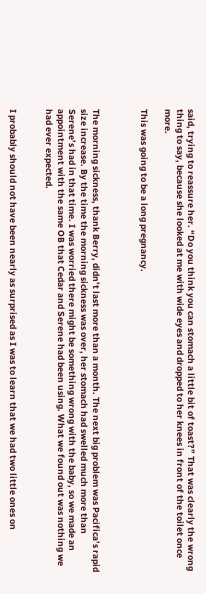said, trying to reassure her. “Do you think you can stomach a little bit of toast?” That was clearly the wrong thing to say, because she looked at me with wide eyes and dropped to her knees in front of the toilet once more.

This was going to be a long pregnancy.



The morning sickness, thank Berry, didn’t last more than a month. The next big problem was Pacifica’s rapid size increase. By the time the morning sickness was over, her stomach had swelled much more than Serene’s had in that time. I was worried there might be something wrong with the baby, so we made an appointment with the same OB that Cedar and Serene had been using. What we found out was nothing we had ever expected.


I probably should not have been nearly as surprised as I was to learn that we had two little ones on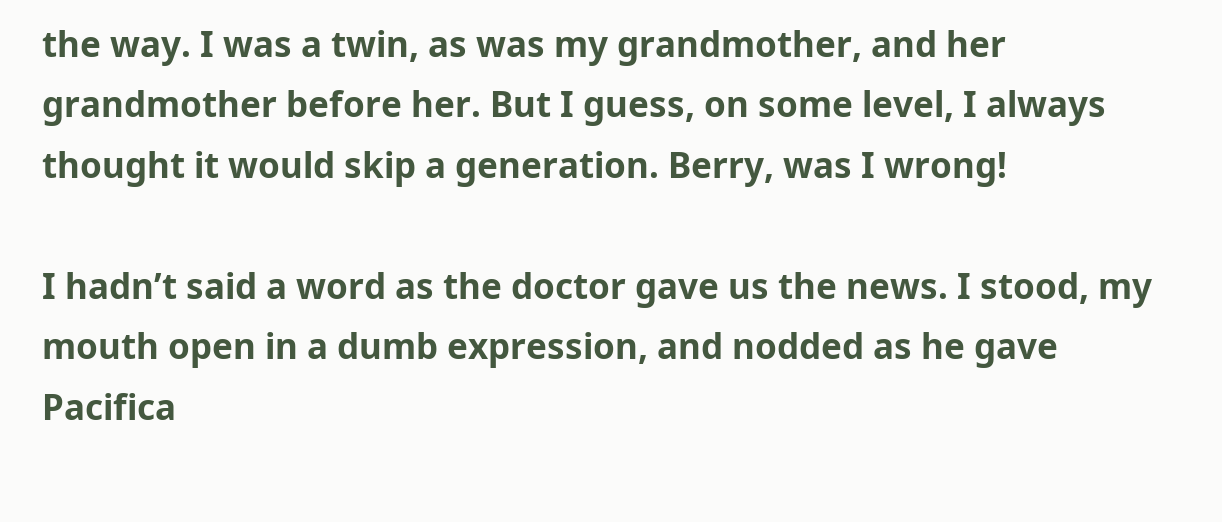the way. I was a twin, as was my grandmother, and her grandmother before her. But I guess, on some level, I always thought it would skip a generation. Berry, was I wrong!

I hadn’t said a word as the doctor gave us the news. I stood, my mouth open in a dumb expression, and nodded as he gave Pacifica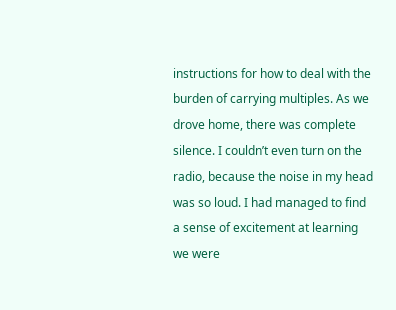instructions for how to deal with the burden of carrying multiples. As we drove home, there was complete silence. I couldn’t even turn on the radio, because the noise in my head was so loud. I had managed to find a sense of excitement at learning we were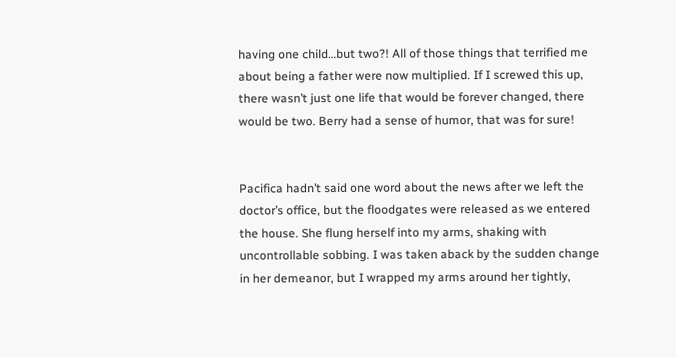having one child…but two?! All of those things that terrified me about being a father were now multiplied. If I screwed this up, there wasn’t just one life that would be forever changed, there would be two. Berry had a sense of humor, that was for sure!


Pacifica hadn’t said one word about the news after we left the doctor’s office, but the floodgates were released as we entered the house. She flung herself into my arms, shaking with uncontrollable sobbing. I was taken aback by the sudden change in her demeanor, but I wrapped my arms around her tightly,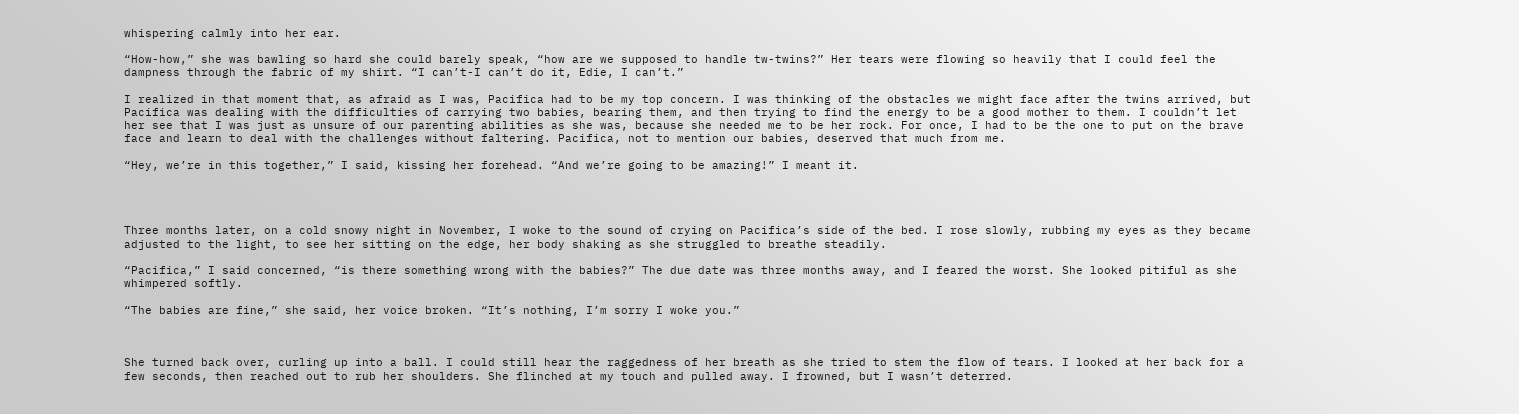whispering calmly into her ear.

“How-how,” she was bawling so hard she could barely speak, “how are we supposed to handle tw-twins?” Her tears were flowing so heavily that I could feel the dampness through the fabric of my shirt. “I can’t-I can’t do it, Edie, I can’t.”

I realized in that moment that, as afraid as I was, Pacifica had to be my top concern. I was thinking of the obstacles we might face after the twins arrived, but Pacifica was dealing with the difficulties of carrying two babies, bearing them, and then trying to find the energy to be a good mother to them. I couldn’t let her see that I was just as unsure of our parenting abilities as she was, because she needed me to be her rock. For once, I had to be the one to put on the brave face and learn to deal with the challenges without faltering. Pacifica, not to mention our babies, deserved that much from me.

“Hey, we’re in this together,” I said, kissing her forehead. “And we’re going to be amazing!” I meant it.




Three months later, on a cold snowy night in November, I woke to the sound of crying on Pacifica’s side of the bed. I rose slowly, rubbing my eyes as they became adjusted to the light, to see her sitting on the edge, her body shaking as she struggled to breathe steadily.

“Pacifica,” I said concerned, “is there something wrong with the babies?” The due date was three months away, and I feared the worst. She looked pitiful as she whimpered softly.

“The babies are fine,” she said, her voice broken. “It’s nothing, I’m sorry I woke you.”



She turned back over, curling up into a ball. I could still hear the raggedness of her breath as she tried to stem the flow of tears. I looked at her back for a few seconds, then reached out to rub her shoulders. She flinched at my touch and pulled away. I frowned, but I wasn’t deterred.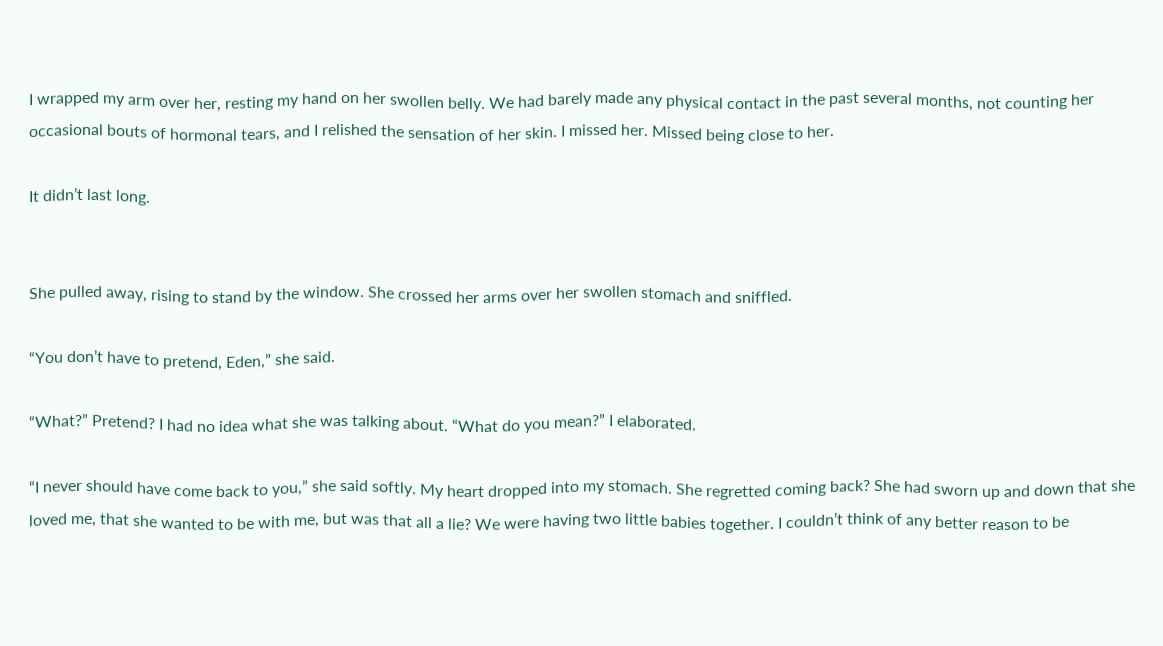I wrapped my arm over her, resting my hand on her swollen belly. We had barely made any physical contact in the past several months, not counting her occasional bouts of hormonal tears, and I relished the sensation of her skin. I missed her. Missed being close to her.

It didn’t last long.


She pulled away, rising to stand by the window. She crossed her arms over her swollen stomach and sniffled.

“You don’t have to pretend, Eden,” she said.

“What?” Pretend? I had no idea what she was talking about. “What do you mean?” I elaborated.

“I never should have come back to you,” she said softly. My heart dropped into my stomach. She regretted coming back? She had sworn up and down that she loved me, that she wanted to be with me, but was that all a lie? We were having two little babies together. I couldn’t think of any better reason to be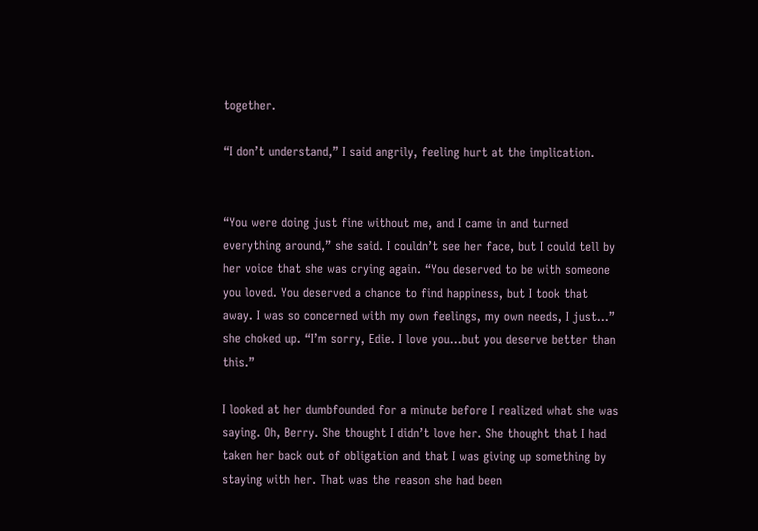together.

“I don’t understand,” I said angrily, feeling hurt at the implication.


“You were doing just fine without me, and I came in and turned everything around,” she said. I couldn’t see her face, but I could tell by her voice that she was crying again. “You deserved to be with someone you loved. You deserved a chance to find happiness, but I took that away. I was so concerned with my own feelings, my own needs, I just…” she choked up. “I’m sorry, Edie. I love you…but you deserve better than this.”

I looked at her dumbfounded for a minute before I realized what she was saying. Oh, Berry. She thought I didn’t love her. She thought that I had taken her back out of obligation and that I was giving up something by staying with her. That was the reason she had been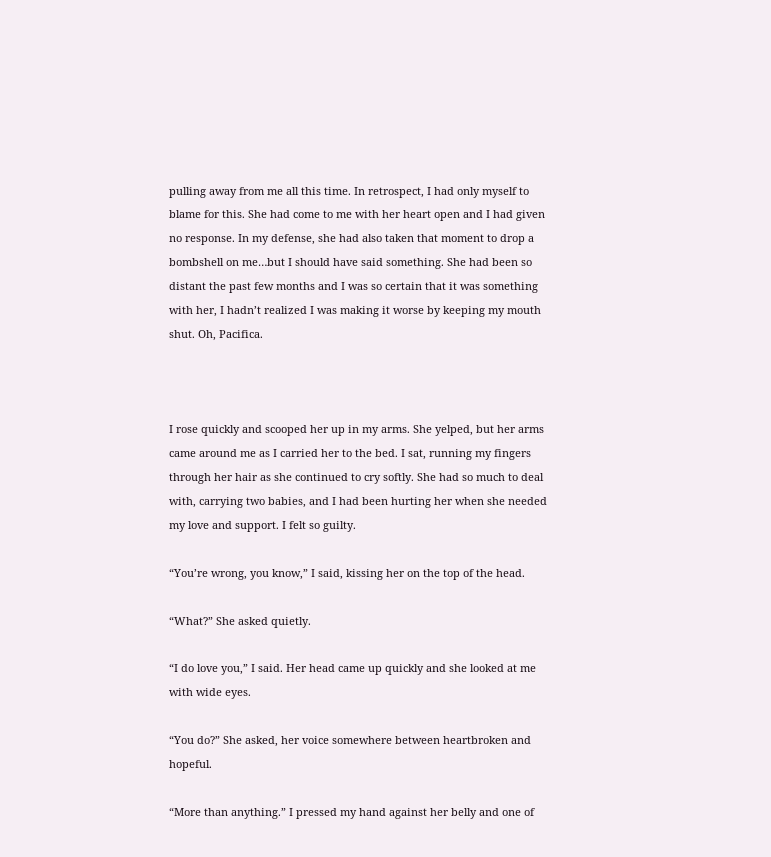pulling away from me all this time. In retrospect, I had only myself to blame for this. She had come to me with her heart open and I had given no response. In my defense, she had also taken that moment to drop a bombshell on me…but I should have said something. She had been so distant the past few months and I was so certain that it was something with her, I hadn’t realized I was making it worse by keeping my mouth shut. Oh, Pacifica.



I rose quickly and scooped her up in my arms. She yelped, but her arms came around me as I carried her to the bed. I sat, running my fingers through her hair as she continued to cry softly. She had so much to deal with, carrying two babies, and I had been hurting her when she needed my love and support. I felt so guilty.

“You’re wrong, you know,” I said, kissing her on the top of the head.

“What?” She asked quietly.

“I do love you,” I said. Her head came up quickly and she looked at me with wide eyes.

“You do?” She asked, her voice somewhere between heartbroken and hopeful.

“More than anything.” I pressed my hand against her belly and one of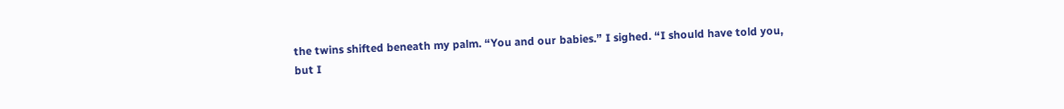the twins shifted beneath my palm. “You and our babies.” I sighed. “I should have told you, but I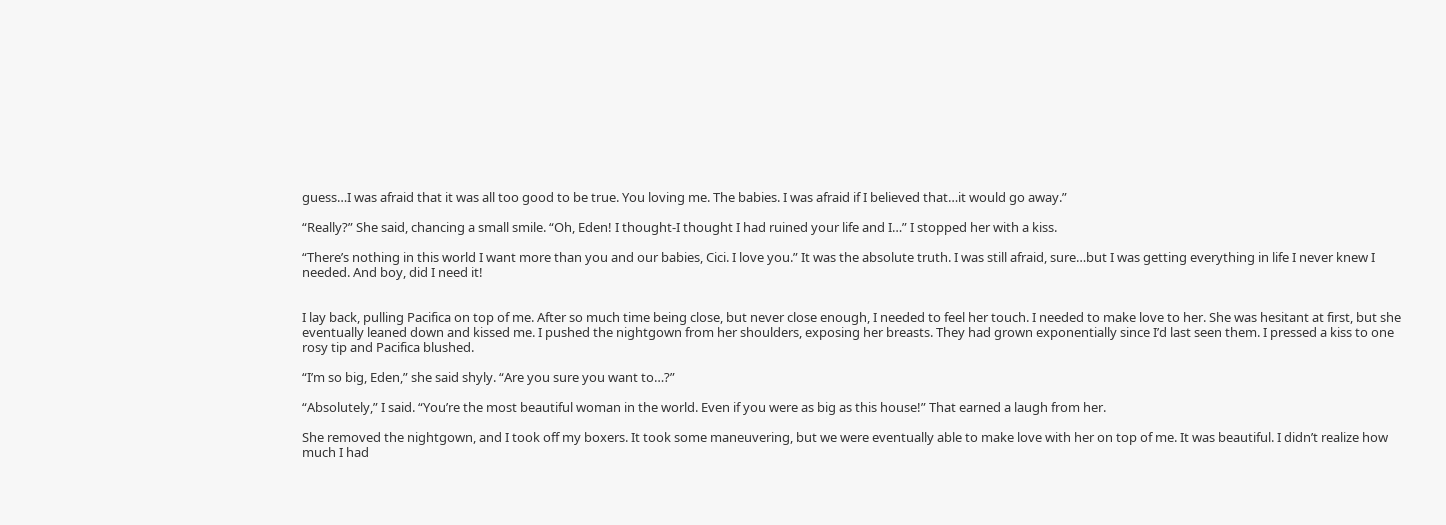guess…I was afraid that it was all too good to be true. You loving me. The babies. I was afraid if I believed that…it would go away.”

“Really?” She said, chancing a small smile. “Oh, Eden! I thought-I thought I had ruined your life and I…” I stopped her with a kiss.

“There’s nothing in this world I want more than you and our babies, Cici. I love you.” It was the absolute truth. I was still afraid, sure…but I was getting everything in life I never knew I needed. And boy, did I need it!


I lay back, pulling Pacifica on top of me. After so much time being close, but never close enough, I needed to feel her touch. I needed to make love to her. She was hesitant at first, but she eventually leaned down and kissed me. I pushed the nightgown from her shoulders, exposing her breasts. They had grown exponentially since I’d last seen them. I pressed a kiss to one rosy tip and Pacifica blushed.

“I’m so big, Eden,” she said shyly. “Are you sure you want to…?”

“Absolutely,” I said. “You’re the most beautiful woman in the world. Even if you were as big as this house!” That earned a laugh from her.

She removed the nightgown, and I took off my boxers. It took some maneuvering, but we were eventually able to make love with her on top of me. It was beautiful. I didn’t realize how much I had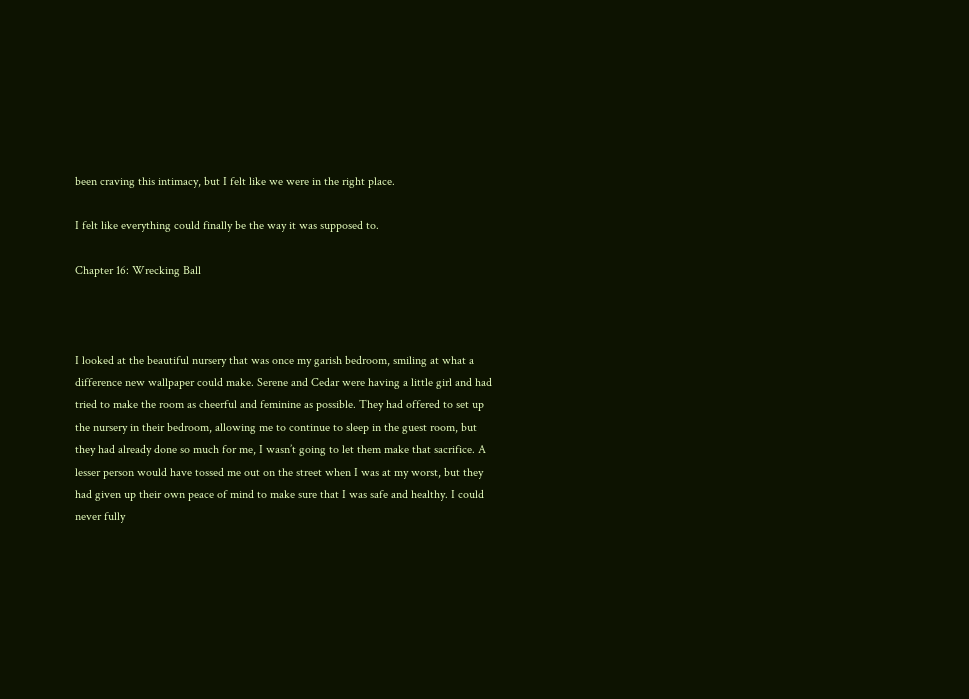been craving this intimacy, but I felt like we were in the right place.

I felt like everything could finally be the way it was supposed to.

Chapter 16: Wrecking Ball



I looked at the beautiful nursery that was once my garish bedroom, smiling at what a difference new wallpaper could make. Serene and Cedar were having a little girl and had tried to make the room as cheerful and feminine as possible. They had offered to set up the nursery in their bedroom, allowing me to continue to sleep in the guest room, but they had already done so much for me, I wasn’t going to let them make that sacrifice. A lesser person would have tossed me out on the street when I was at my worst, but they had given up their own peace of mind to make sure that I was safe and healthy. I could never fully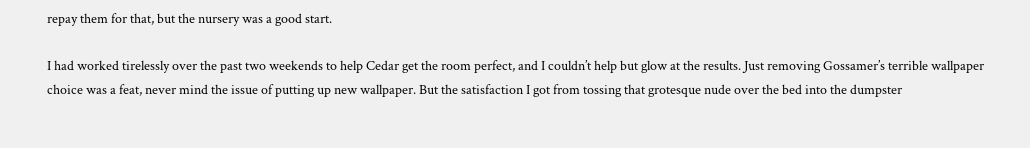repay them for that, but the nursery was a good start.

I had worked tirelessly over the past two weekends to help Cedar get the room perfect, and I couldn’t help but glow at the results. Just removing Gossamer’s terrible wallpaper choice was a feat, never mind the issue of putting up new wallpaper. But the satisfaction I got from tossing that grotesque nude over the bed into the dumpster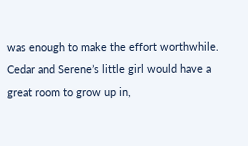was enough to make the effort worthwhile. Cedar and Serene’s little girl would have a great room to grow up in,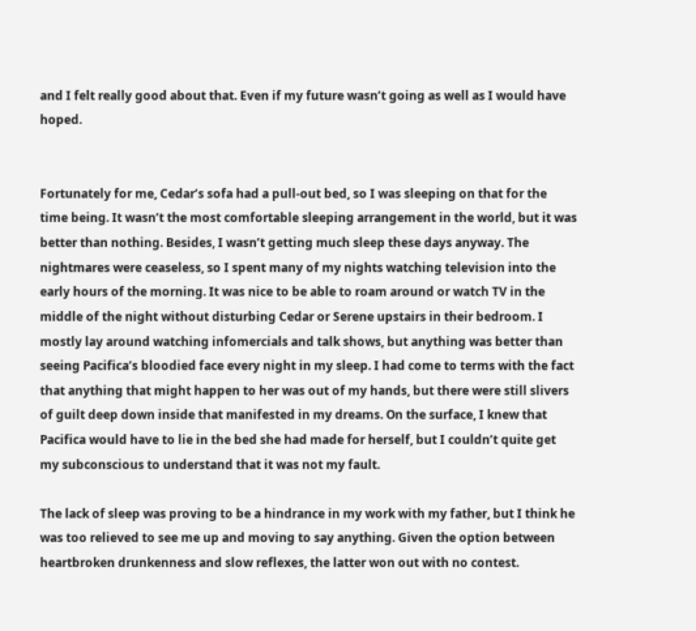and I felt really good about that. Even if my future wasn’t going as well as I would have hoped.


Fortunately for me, Cedar’s sofa had a pull-out bed, so I was sleeping on that for the time being. It wasn’t the most comfortable sleeping arrangement in the world, but it was better than nothing. Besides, I wasn’t getting much sleep these days anyway. The nightmares were ceaseless, so I spent many of my nights watching television into the early hours of the morning. It was nice to be able to roam around or watch TV in the middle of the night without disturbing Cedar or Serene upstairs in their bedroom. I mostly lay around watching infomercials and talk shows, but anything was better than seeing Pacifica’s bloodied face every night in my sleep. I had come to terms with the fact that anything that might happen to her was out of my hands, but there were still slivers of guilt deep down inside that manifested in my dreams. On the surface, I knew that Pacifica would have to lie in the bed she had made for herself, but I couldn’t quite get my subconscious to understand that it was not my fault.

The lack of sleep was proving to be a hindrance in my work with my father, but I think he was too relieved to see me up and moving to say anything. Given the option between heartbroken drunkenness and slow reflexes, the latter won out with no contest.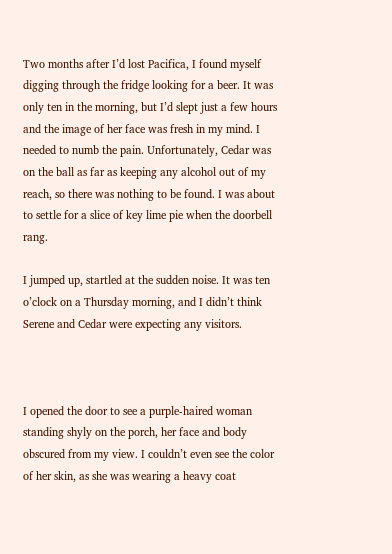Two months after I’d lost Pacifica, I found myself digging through the fridge looking for a beer. It was only ten in the morning, but I’d slept just a few hours and the image of her face was fresh in my mind. I needed to numb the pain. Unfortunately, Cedar was on the ball as far as keeping any alcohol out of my reach, so there was nothing to be found. I was about to settle for a slice of key lime pie when the doorbell rang.

I jumped up, startled at the sudden noise. It was ten o’clock on a Thursday morning, and I didn’t think Serene and Cedar were expecting any visitors.



I opened the door to see a purple-haired woman standing shyly on the porch, her face and body obscured from my view. I couldn’t even see the color of her skin, as she was wearing a heavy coat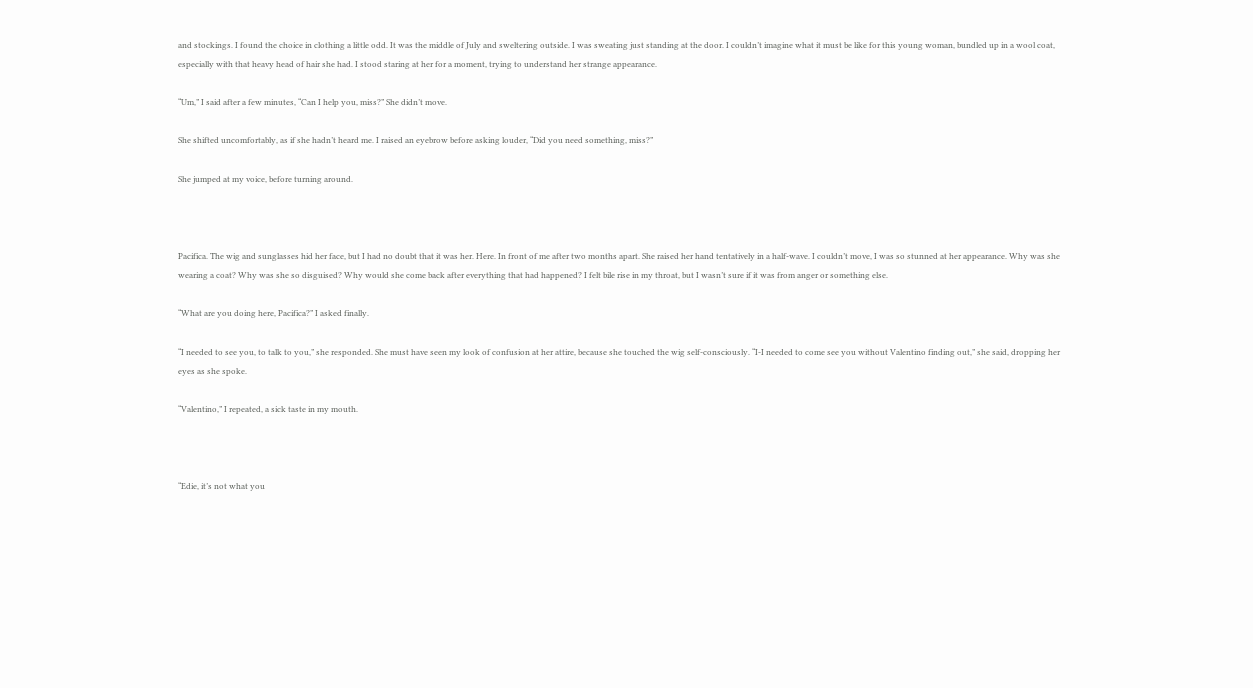and stockings. I found the choice in clothing a little odd. It was the middle of July and sweltering outside. I was sweating just standing at the door. I couldn’t imagine what it must be like for this young woman, bundled up in a wool coat, especially with that heavy head of hair she had. I stood staring at her for a moment, trying to understand her strange appearance.

“Um,” I said after a few minutes, “Can I help you, miss?” She didn’t move.

She shifted uncomfortably, as if she hadn’t heard me. I raised an eyebrow before asking louder, “Did you need something, miss?”

She jumped at my voice, before turning around.



Pacifica. The wig and sunglasses hid her face, but I had no doubt that it was her. Here. In front of me after two months apart. She raised her hand tentatively in a half-wave. I couldn’t move, I was so stunned at her appearance. Why was she wearing a coat? Why was she so disguised? Why would she come back after everything that had happened? I felt bile rise in my throat, but I wasn’t sure if it was from anger or something else.

“What are you doing here, Pacifica?” I asked finally.

“I needed to see you, to talk to you,” she responded. She must have seen my look of confusion at her attire, because she touched the wig self-consciously. “I-I needed to come see you without Valentino finding out,” she said, dropping her eyes as she spoke.

“Valentino,” I repeated, a sick taste in my mouth.



“Edie, it’s not what you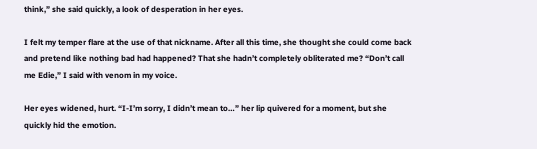think,” she said quickly, a look of desperation in her eyes.

I felt my temper flare at the use of that nickname. After all this time, she thought she could come back and pretend like nothing bad had happened? That she hadn’t completely obliterated me? “Don’t call me Edie,” I said with venom in my voice.

Her eyes widened, hurt. “I-I’m sorry, I didn’t mean to…” her lip quivered for a moment, but she quickly hid the emotion.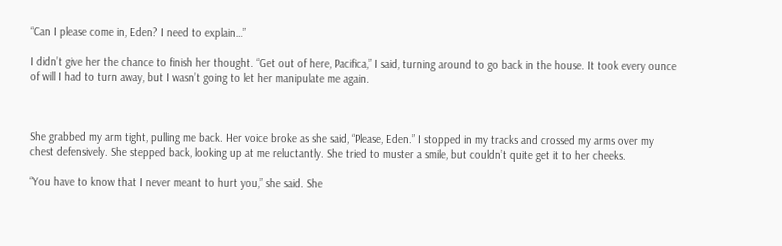“Can I please come in, Eden? I need to explain…”

I didn’t give her the chance to finish her thought. “Get out of here, Pacifica,” I said, turning around to go back in the house. It took every ounce of will I had to turn away, but I wasn’t going to let her manipulate me again.



She grabbed my arm tight, pulling me back. Her voice broke as she said, “Please, Eden.” I stopped in my tracks and crossed my arms over my chest defensively. She stepped back, looking up at me reluctantly. She tried to muster a smile, but couldn’t quite get it to her cheeks.

“You have to know that I never meant to hurt you,” she said. She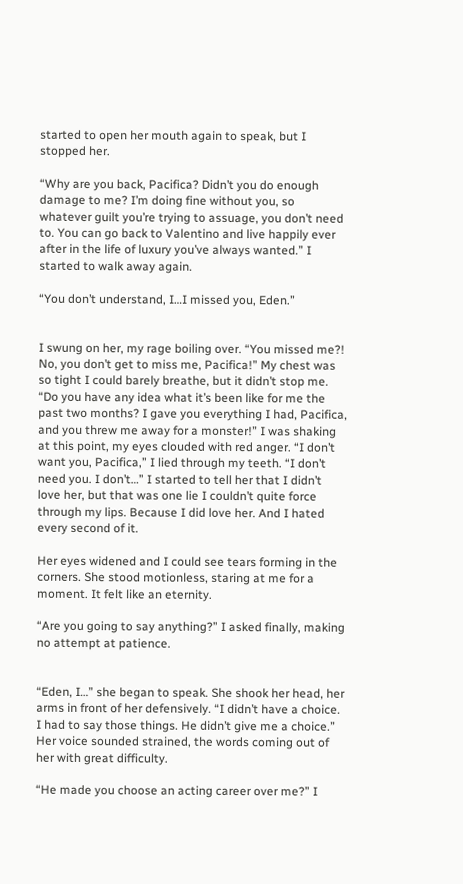started to open her mouth again to speak, but I stopped her.

“Why are you back, Pacifica? Didn’t you do enough damage to me? I’m doing fine without you, so whatever guilt you’re trying to assuage, you don’t need to. You can go back to Valentino and live happily ever after in the life of luxury you’ve always wanted.” I started to walk away again.

“You don’t understand, I…I missed you, Eden.”


I swung on her, my rage boiling over. “You missed me?! No, you don’t get to miss me, Pacifica!” My chest was so tight I could barely breathe, but it didn’t stop me. “Do you have any idea what it’s been like for me the past two months? I gave you everything I had, Pacifica, and you threw me away for a monster!” I was shaking at this point, my eyes clouded with red anger. “I don’t want you, Pacifica,” I lied through my teeth. “I don’t need you. I don’t…” I started to tell her that I didn’t love her, but that was one lie I couldn’t quite force through my lips. Because I did love her. And I hated every second of it.

Her eyes widened and I could see tears forming in the corners. She stood motionless, staring at me for a moment. It felt like an eternity.

“Are you going to say anything?” I asked finally, making no attempt at patience.


“Eden, I…” she began to speak. She shook her head, her arms in front of her defensively. “I didn’t have a choice. I had to say those things. He didn’t give me a choice.” Her voice sounded strained, the words coming out of her with great difficulty.

“He made you choose an acting career over me?” I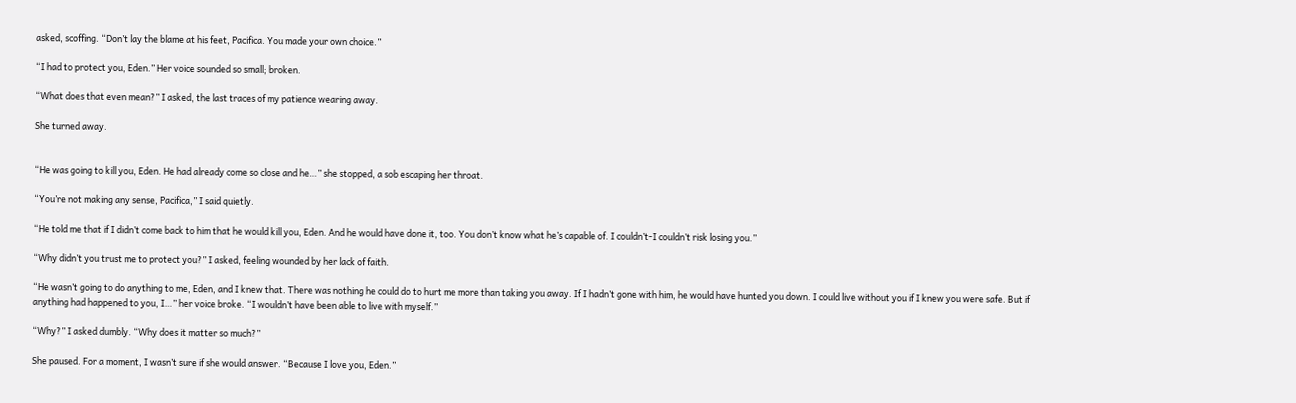asked, scoffing. “Don’t lay the blame at his feet, Pacifica. You made your own choice.”

“I had to protect you, Eden.” Her voice sounded so small; broken.

“What does that even mean?” I asked, the last traces of my patience wearing away.

She turned away.


“He was going to kill you, Eden. He had already come so close and he…” she stopped, a sob escaping her throat.

“You’re not making any sense, Pacifica,” I said quietly.

“He told me that if I didn’t come back to him that he would kill you, Eden. And he would have done it, too. You don’t know what he’s capable of. I couldn’t-I couldn’t risk losing you.”

“Why didn’t you trust me to protect you?” I asked, feeling wounded by her lack of faith.

“He wasn’t going to do anything to me, Eden, and I knew that. There was nothing he could do to hurt me more than taking you away. If I hadn’t gone with him, he would have hunted you down. I could live without you if I knew you were safe. But if anything had happened to you, I…” her voice broke. “I wouldn’t have been able to live with myself.”

“Why?” I asked dumbly. “Why does it matter so much?”

She paused. For a moment, I wasn’t sure if she would answer. “Because I love you, Eden.”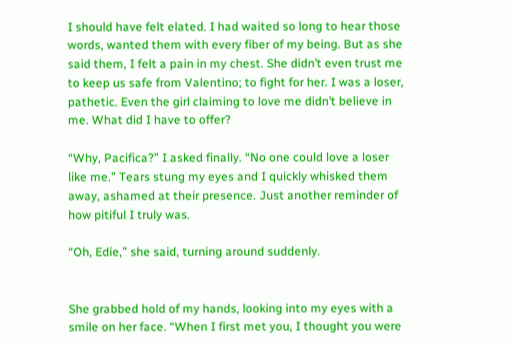I should have felt elated. I had waited so long to hear those words, wanted them with every fiber of my being. But as she said them, I felt a pain in my chest. She didn’t even trust me to keep us safe from Valentino; to fight for her. I was a loser, pathetic. Even the girl claiming to love me didn’t believe in me. What did I have to offer?

“Why, Pacifica?” I asked finally. “No one could love a loser like me.” Tears stung my eyes and I quickly whisked them away, ashamed at their presence. Just another reminder of how pitiful I truly was.

“Oh, Edie,” she said, turning around suddenly.


She grabbed hold of my hands, looking into my eyes with a smile on her face. “When I first met you, I thought you were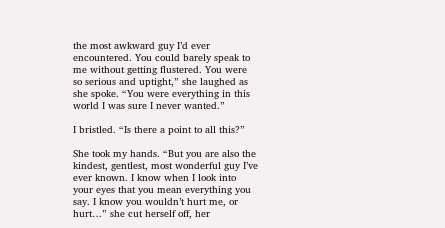the most awkward guy I’d ever encountered. You could barely speak to me without getting flustered. You were so serious and uptight,” she laughed as she spoke. “You were everything in this world I was sure I never wanted.”

I bristled. “Is there a point to all this?”

She took my hands. “But you are also the kindest, gentlest, most wonderful guy I’ve ever known. I know when I look into your eyes that you mean everything you say. I know you wouldn’t hurt me, or hurt…” she cut herself off, her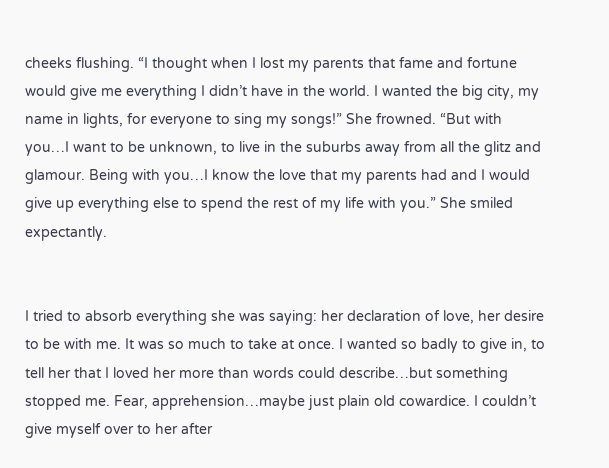cheeks flushing. “I thought when I lost my parents that fame and fortune would give me everything I didn’t have in the world. I wanted the big city, my name in lights, for everyone to sing my songs!” She frowned. “But with you…I want to be unknown, to live in the suburbs away from all the glitz and glamour. Being with you…I know the love that my parents had and I would give up everything else to spend the rest of my life with you.” She smiled expectantly.


I tried to absorb everything she was saying: her declaration of love, her desire to be with me. It was so much to take at once. I wanted so badly to give in, to tell her that I loved her more than words could describe…but something stopped me. Fear, apprehension…maybe just plain old cowardice. I couldn’t give myself over to her after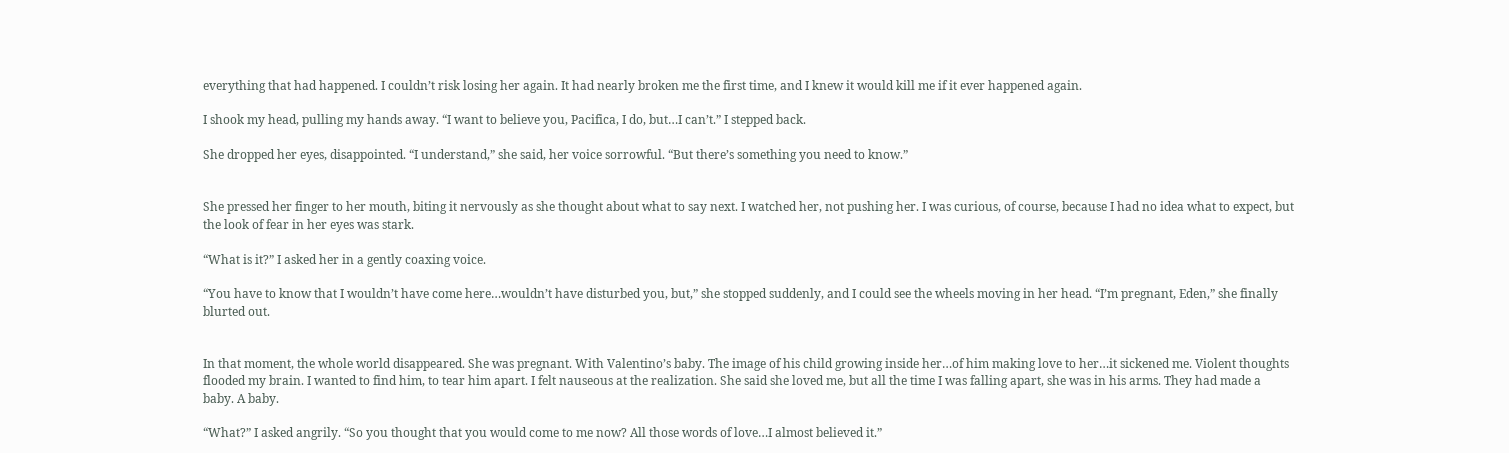everything that had happened. I couldn’t risk losing her again. It had nearly broken me the first time, and I knew it would kill me if it ever happened again.

I shook my head, pulling my hands away. “I want to believe you, Pacifica, I do, but…I can’t.” I stepped back.

She dropped her eyes, disappointed. “I understand,” she said, her voice sorrowful. “But there’s something you need to know.”


She pressed her finger to her mouth, biting it nervously as she thought about what to say next. I watched her, not pushing her. I was curious, of course, because I had no idea what to expect, but the look of fear in her eyes was stark.

“What is it?” I asked her in a gently coaxing voice.

“You have to know that I wouldn’t have come here…wouldn’t have disturbed you, but,” she stopped suddenly, and I could see the wheels moving in her head. “I’m pregnant, Eden,” she finally blurted out.


In that moment, the whole world disappeared. She was pregnant. With Valentino’s baby. The image of his child growing inside her…of him making love to her…it sickened me. Violent thoughts flooded my brain. I wanted to find him, to tear him apart. I felt nauseous at the realization. She said she loved me, but all the time I was falling apart, she was in his arms. They had made a baby. A baby.

“What?” I asked angrily. “So you thought that you would come to me now? All those words of love…I almost believed it.”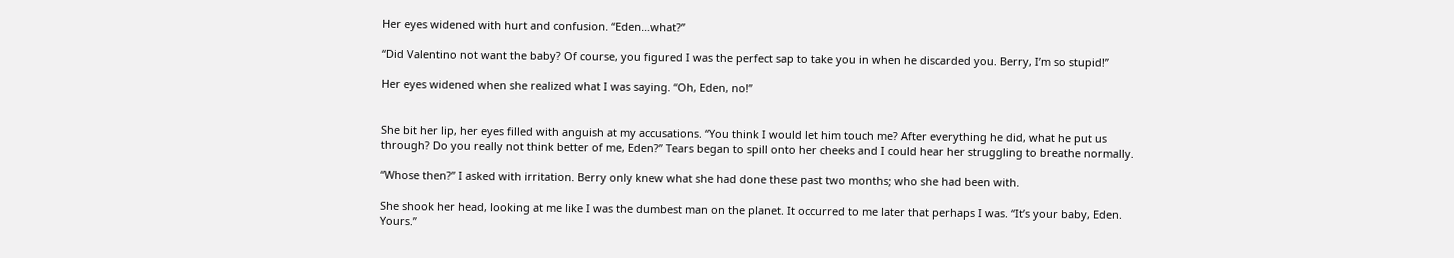Her eyes widened with hurt and confusion. “Eden…what?”

“Did Valentino not want the baby? Of course, you figured I was the perfect sap to take you in when he discarded you. Berry, I’m so stupid!”

Her eyes widened when she realized what I was saying. “Oh, Eden, no!”


She bit her lip, her eyes filled with anguish at my accusations. “You think I would let him touch me? After everything he did, what he put us through? Do you really not think better of me, Eden?” Tears began to spill onto her cheeks and I could hear her struggling to breathe normally.

“Whose then?” I asked with irritation. Berry only knew what she had done these past two months; who she had been with.

She shook her head, looking at me like I was the dumbest man on the planet. It occurred to me later that perhaps I was. “It’s your baby, Eden. Yours.”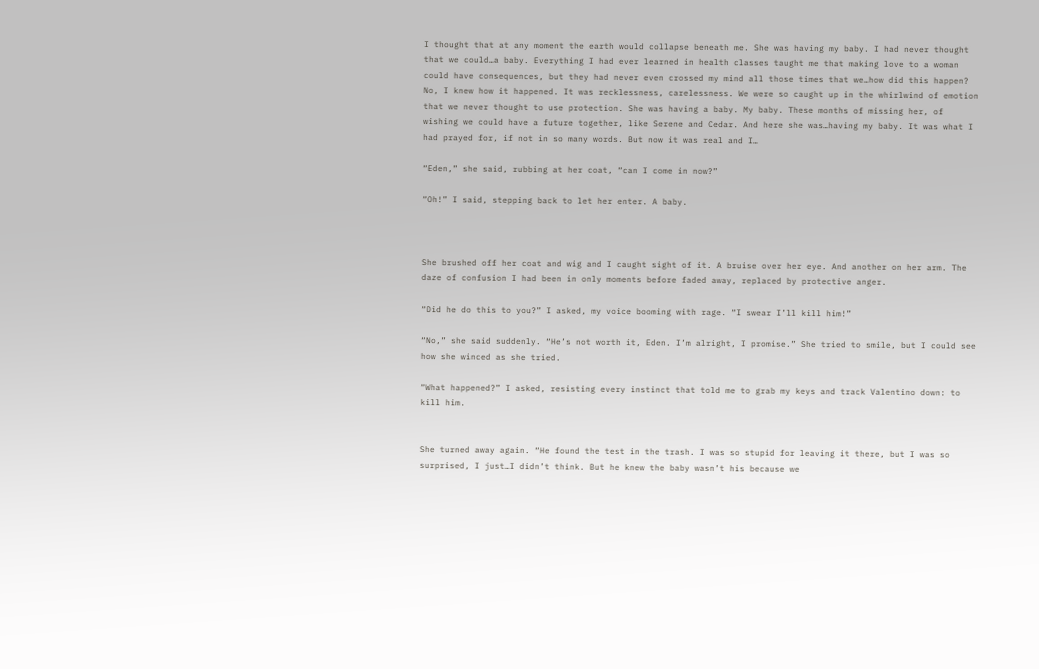I thought that at any moment the earth would collapse beneath me. She was having my baby. I had never thought that we could…a baby. Everything I had ever learned in health classes taught me that making love to a woman could have consequences, but they had never even crossed my mind all those times that we…how did this happen? No, I knew how it happened. It was recklessness, carelessness. We were so caught up in the whirlwind of emotion that we never thought to use protection. She was having a baby. My baby. These months of missing her, of wishing we could have a future together, like Serene and Cedar. And here she was…having my baby. It was what I had prayed for, if not in so many words. But now it was real and I…

“Eden,” she said, rubbing at her coat, “can I come in now?”

“Oh!” I said, stepping back to let her enter. A baby.



She brushed off her coat and wig and I caught sight of it. A bruise over her eye. And another on her arm. The daze of confusion I had been in only moments before faded away, replaced by protective anger.

“Did he do this to you?” I asked, my voice booming with rage. “I swear I’ll kill him!”

“No,” she said suddenly. “He’s not worth it, Eden. I’m alright, I promise.” She tried to smile, but I could see how she winced as she tried.

“What happened?” I asked, resisting every instinct that told me to grab my keys and track Valentino down: to kill him.


She turned away again. “He found the test in the trash. I was so stupid for leaving it there, but I was so surprised, I just…I didn’t think. But he knew the baby wasn’t his because we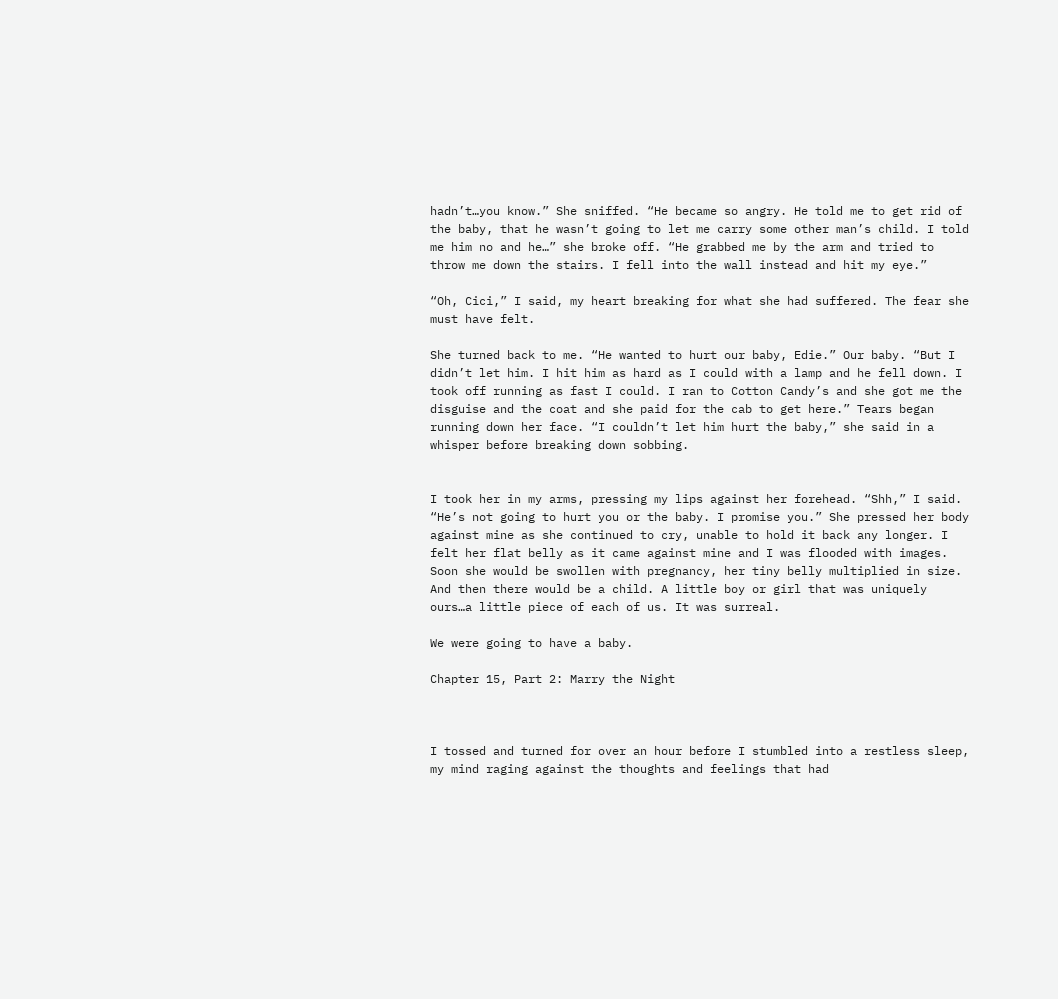hadn’t…you know.” She sniffed. “He became so angry. He told me to get rid of the baby, that he wasn’t going to let me carry some other man’s child. I told me him no and he…” she broke off. “He grabbed me by the arm and tried to throw me down the stairs. I fell into the wall instead and hit my eye.”

“Oh, Cici,” I said, my heart breaking for what she had suffered. The fear she must have felt.

She turned back to me. “He wanted to hurt our baby, Edie.” Our baby. “But I didn’t let him. I hit him as hard as I could with a lamp and he fell down. I took off running as fast I could. I ran to Cotton Candy’s and she got me the disguise and the coat and she paid for the cab to get here.” Tears began running down her face. “I couldn’t let him hurt the baby,” she said in a whisper before breaking down sobbing.


I took her in my arms, pressing my lips against her forehead. “Shh,” I said. “He’s not going to hurt you or the baby. I promise you.” She pressed her body against mine as she continued to cry, unable to hold it back any longer. I felt her flat belly as it came against mine and I was flooded with images. Soon she would be swollen with pregnancy, her tiny belly multiplied in size. And then there would be a child. A little boy or girl that was uniquely ours…a little piece of each of us. It was surreal.

We were going to have a baby.

Chapter 15, Part 2: Marry the Night



I tossed and turned for over an hour before I stumbled into a restless sleep, my mind raging against the thoughts and feelings that had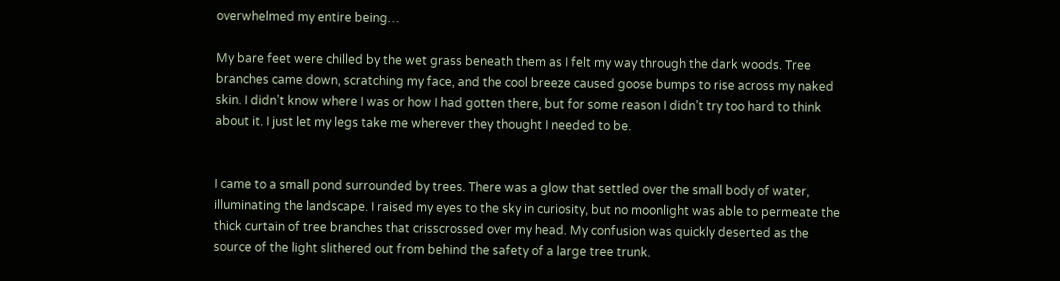overwhelmed my entire being…

My bare feet were chilled by the wet grass beneath them as I felt my way through the dark woods. Tree branches came down, scratching my face, and the cool breeze caused goose bumps to rise across my naked skin. I didn’t know where I was or how I had gotten there, but for some reason I didn’t try too hard to think about it. I just let my legs take me wherever they thought I needed to be.


I came to a small pond surrounded by trees. There was a glow that settled over the small body of water, illuminating the landscape. I raised my eyes to the sky in curiosity, but no moonlight was able to permeate the thick curtain of tree branches that crisscrossed over my head. My confusion was quickly deserted as the source of the light slithered out from behind the safety of a large tree trunk.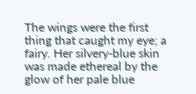The wings were the first thing that caught my eye; a fairy. Her silvery-blue skin was made ethereal by the glow of her pale blue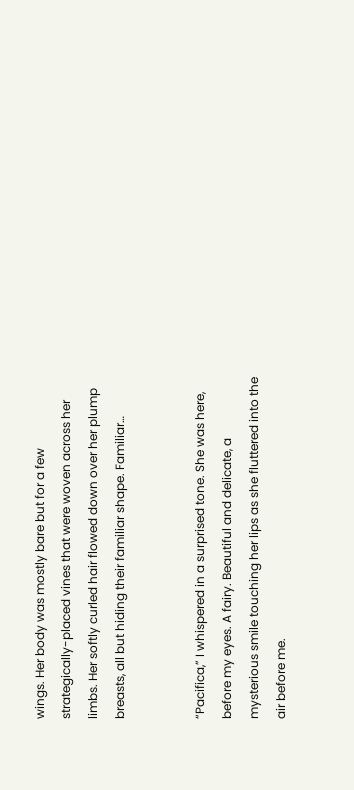wings. Her body was mostly bare but for a few strategically-placed vines that were woven across her limbs. Her softly curled hair flowed down over her plump breasts, all but hiding their familiar shape. Familiar…


“Pacifica,” I whispered in a surprised tone. She was here, before my eyes. A fairy. Beautiful and delicate, a mysterious smile touching her lips as she fluttered into the air before me.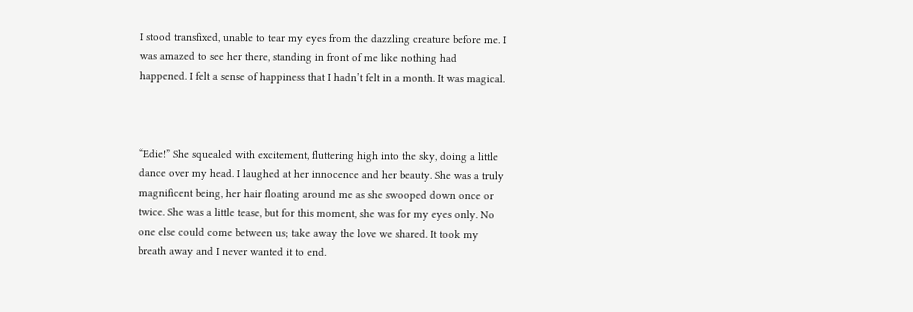I stood transfixed, unable to tear my eyes from the dazzling creature before me. I was amazed to see her there, standing in front of me like nothing had happened. I felt a sense of happiness that I hadn’t felt in a month. It was magical.



“Edie!” She squealed with excitement, fluttering high into the sky, doing a little dance over my head. I laughed at her innocence and her beauty. She was a truly magnificent being, her hair floating around me as she swooped down once or twice. She was a little tease, but for this moment, she was for my eyes only. No one else could come between us; take away the love we shared. It took my breath away and I never wanted it to end.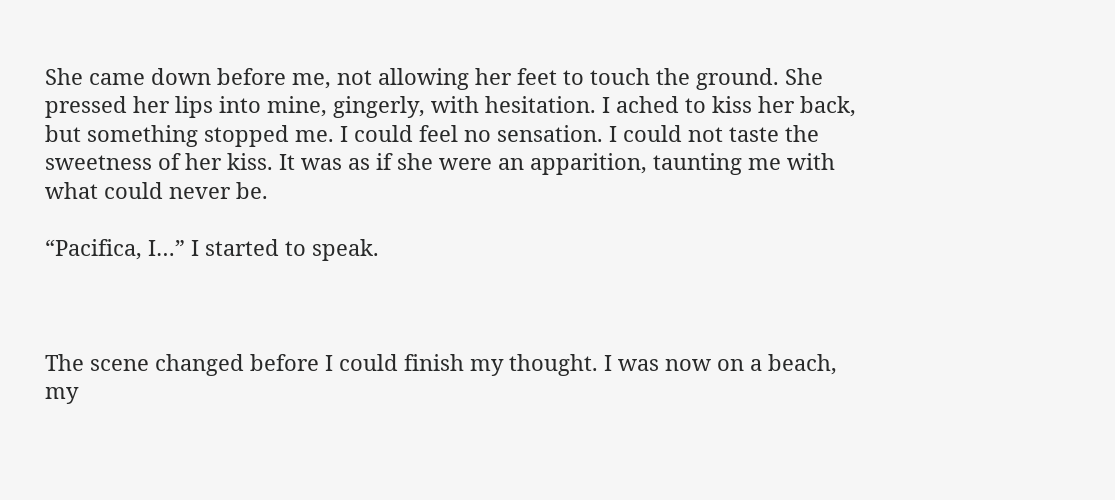She came down before me, not allowing her feet to touch the ground. She pressed her lips into mine, gingerly, with hesitation. I ached to kiss her back, but something stopped me. I could feel no sensation. I could not taste the sweetness of her kiss. It was as if she were an apparition, taunting me with what could never be.

“Pacifica, I…” I started to speak.



The scene changed before I could finish my thought. I was now on a beach, my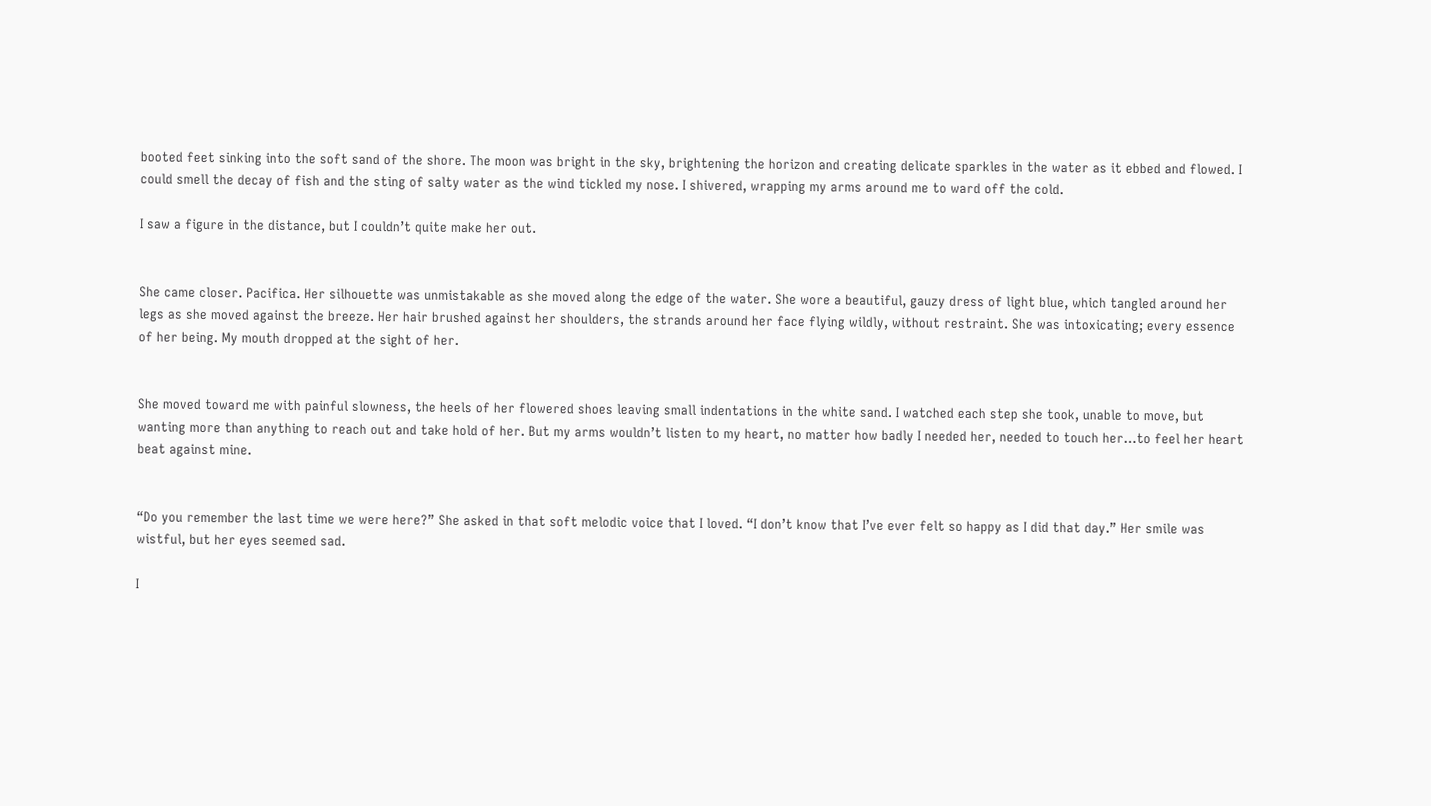booted feet sinking into the soft sand of the shore. The moon was bright in the sky, brightening the horizon and creating delicate sparkles in the water as it ebbed and flowed. I could smell the decay of fish and the sting of salty water as the wind tickled my nose. I shivered, wrapping my arms around me to ward off the cold.

I saw a figure in the distance, but I couldn’t quite make her out.


She came closer. Pacifica. Her silhouette was unmistakable as she moved along the edge of the water. She wore a beautiful, gauzy dress of light blue, which tangled around her legs as she moved against the breeze. Her hair brushed against her shoulders, the strands around her face flying wildly, without restraint. She was intoxicating; every essence of her being. My mouth dropped at the sight of her.


She moved toward me with painful slowness, the heels of her flowered shoes leaving small indentations in the white sand. I watched each step she took, unable to move, but wanting more than anything to reach out and take hold of her. But my arms wouldn’t listen to my heart, no matter how badly I needed her, needed to touch her…to feel her heart beat against mine.


“Do you remember the last time we were here?” She asked in that soft melodic voice that I loved. “I don’t know that I’ve ever felt so happy as I did that day.” Her smile was wistful, but her eyes seemed sad.

I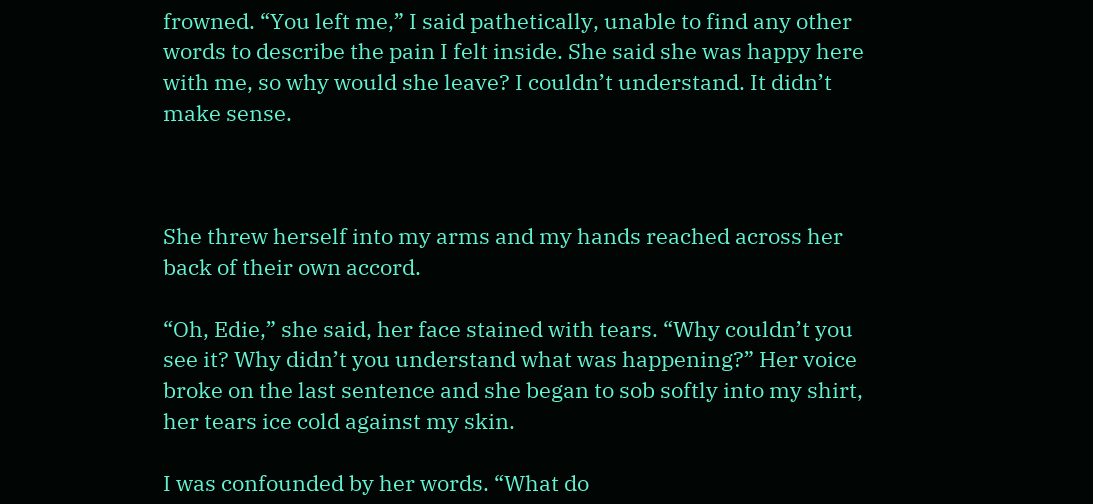frowned. “You left me,” I said pathetically, unable to find any other words to describe the pain I felt inside. She said she was happy here with me, so why would she leave? I couldn’t understand. It didn’t make sense.



She threw herself into my arms and my hands reached across her back of their own accord.

“Oh, Edie,” she said, her face stained with tears. “Why couldn’t you see it? Why didn’t you understand what was happening?” Her voice broke on the last sentence and she began to sob softly into my shirt, her tears ice cold against my skin.

I was confounded by her words. “What do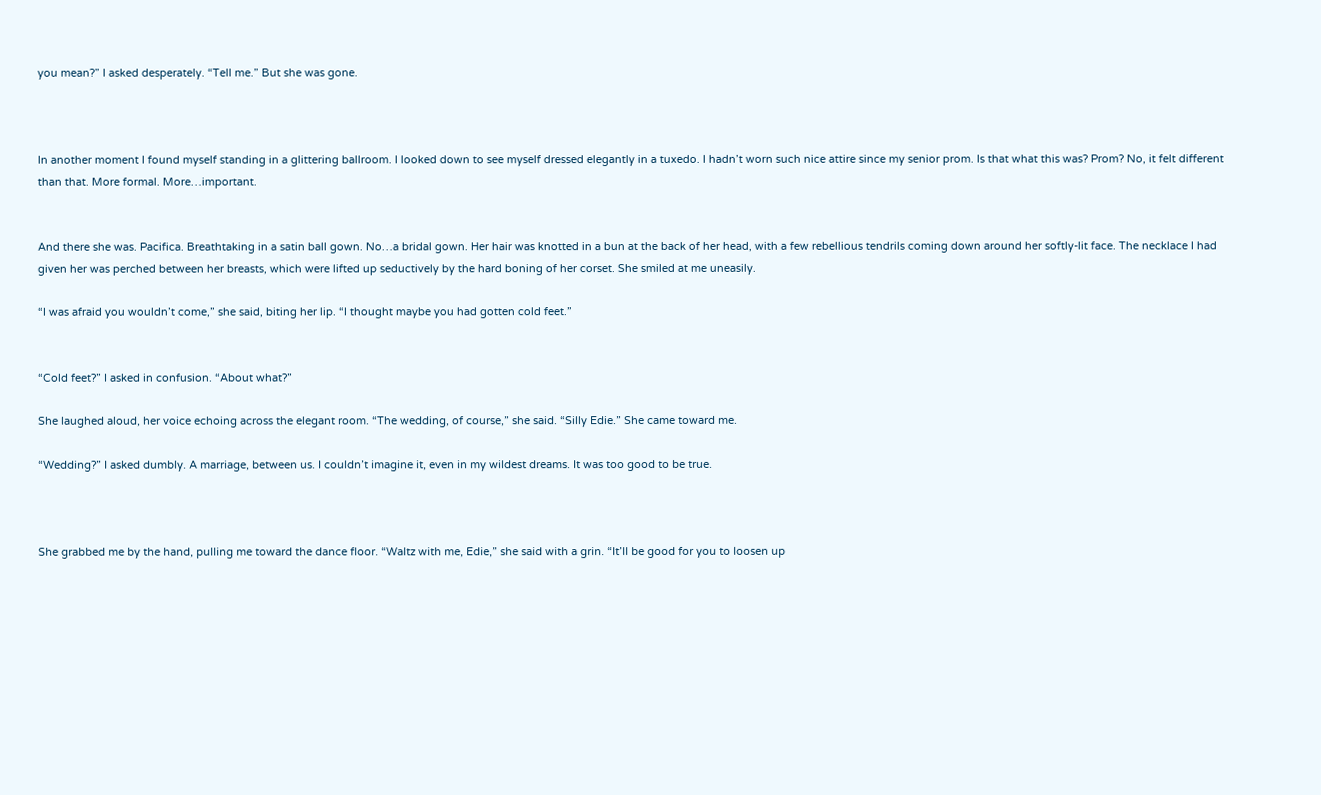you mean?” I asked desperately. “Tell me.” But she was gone.



In another moment I found myself standing in a glittering ballroom. I looked down to see myself dressed elegantly in a tuxedo. I hadn’t worn such nice attire since my senior prom. Is that what this was? Prom? No, it felt different than that. More formal. More…important.


And there she was. Pacifica. Breathtaking in a satin ball gown. No…a bridal gown. Her hair was knotted in a bun at the back of her head, with a few rebellious tendrils coming down around her softly-lit face. The necklace I had given her was perched between her breasts, which were lifted up seductively by the hard boning of her corset. She smiled at me uneasily.

“I was afraid you wouldn’t come,” she said, biting her lip. “I thought maybe you had gotten cold feet.”


“Cold feet?” I asked in confusion. “About what?”

She laughed aloud, her voice echoing across the elegant room. “The wedding, of course,” she said. “Silly Edie.” She came toward me.

“Wedding?” I asked dumbly. A marriage, between us. I couldn’t imagine it, even in my wildest dreams. It was too good to be true.



She grabbed me by the hand, pulling me toward the dance floor. “Waltz with me, Edie,” she said with a grin. “It’ll be good for you to loosen up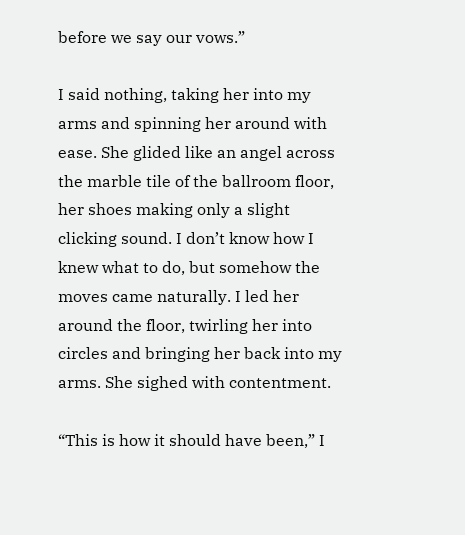before we say our vows.”

I said nothing, taking her into my arms and spinning her around with ease. She glided like an angel across the marble tile of the ballroom floor, her shoes making only a slight clicking sound. I don’t know how I knew what to do, but somehow the moves came naturally. I led her around the floor, twirling her into circles and bringing her back into my arms. She sighed with contentment.

“This is how it should have been,” I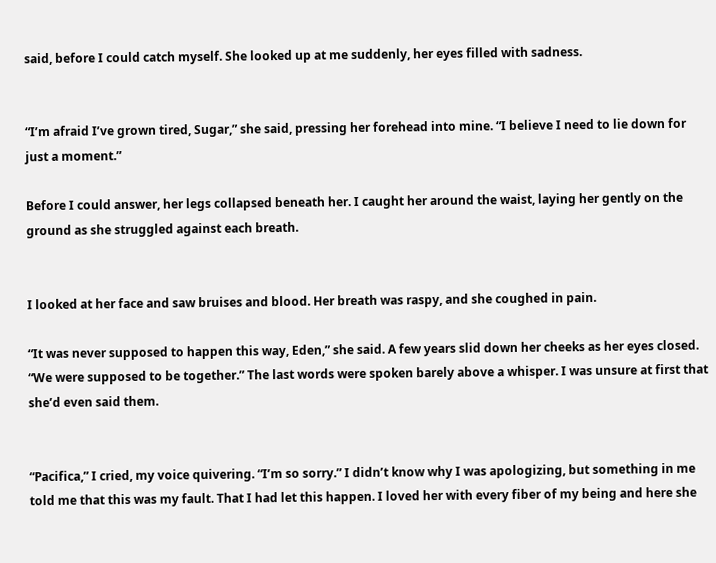said, before I could catch myself. She looked up at me suddenly, her eyes filled with sadness.


“I’m afraid I’ve grown tired, Sugar,” she said, pressing her forehead into mine. “I believe I need to lie down for just a moment.”

Before I could answer, her legs collapsed beneath her. I caught her around the waist, laying her gently on the ground as she struggled against each breath.


I looked at her face and saw bruises and blood. Her breath was raspy, and she coughed in pain.

“It was never supposed to happen this way, Eden,” she said. A few years slid down her cheeks as her eyes closed. “We were supposed to be together.” The last words were spoken barely above a whisper. I was unsure at first that she’d even said them.


“Pacifica,” I cried, my voice quivering. “I’m so sorry.” I didn’t know why I was apologizing, but something in me told me that this was my fault. That I had let this happen. I loved her with every fiber of my being and here she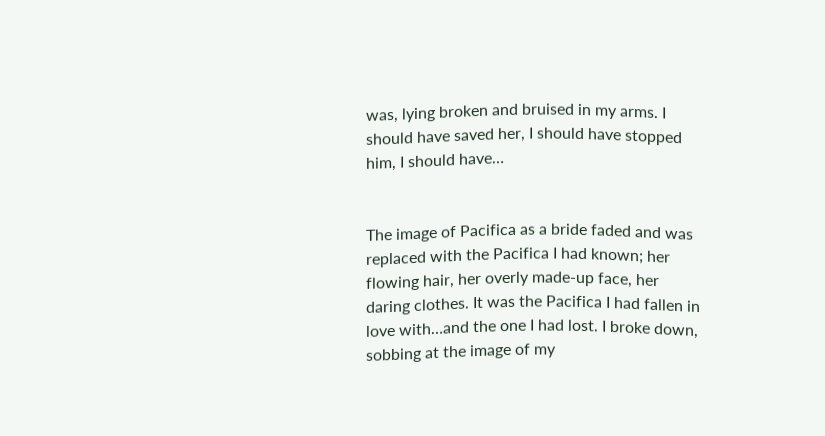was, lying broken and bruised in my arms. I should have saved her, I should have stopped him, I should have…


The image of Pacifica as a bride faded and was replaced with the Pacifica I had known; her flowing hair, her overly made-up face, her daring clothes. It was the Pacifica I had fallen in love with…and the one I had lost. I broke down, sobbing at the image of my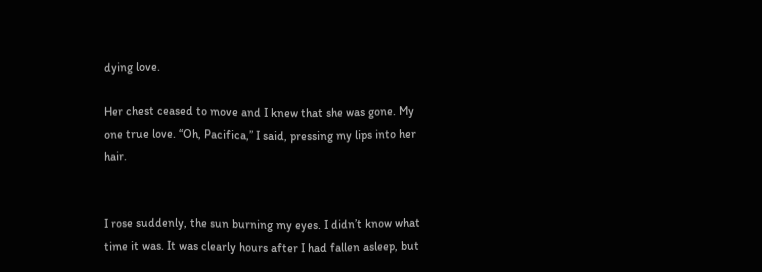dying love.

Her chest ceased to move and I knew that she was gone. My one true love. “Oh, Pacifica,” I said, pressing my lips into her hair.


I rose suddenly, the sun burning my eyes. I didn’t know what time it was. It was clearly hours after I had fallen asleep, but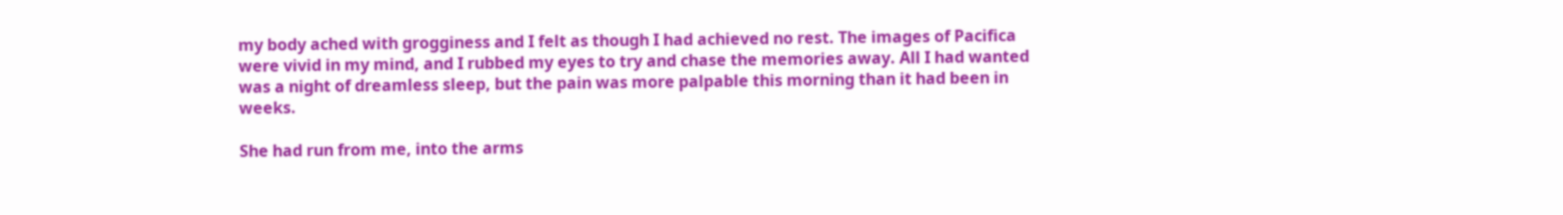my body ached with grogginess and I felt as though I had achieved no rest. The images of Pacifica were vivid in my mind, and I rubbed my eyes to try and chase the memories away. All I had wanted was a night of dreamless sleep, but the pain was more palpable this morning than it had been in weeks.

She had run from me, into the arms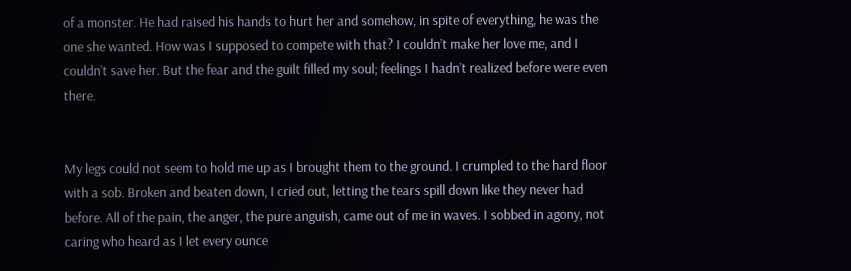of a monster. He had raised his hands to hurt her and somehow, in spite of everything, he was the one she wanted. How was I supposed to compete with that? I couldn’t make her love me, and I couldn’t save her. But the fear and the guilt filled my soul; feelings I hadn’t realized before were even there.


My legs could not seem to hold me up as I brought them to the ground. I crumpled to the hard floor with a sob. Broken and beaten down, I cried out, letting the tears spill down like they never had before. All of the pain, the anger, the pure anguish, came out of me in waves. I sobbed in agony, not caring who heard as I let every ounce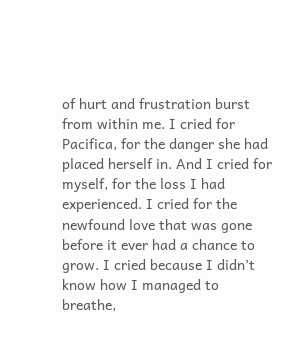of hurt and frustration burst from within me. I cried for Pacifica, for the danger she had placed herself in. And I cried for myself, for the loss I had experienced. I cried for the newfound love that was gone before it ever had a chance to grow. I cried because I didn’t know how I managed to breathe,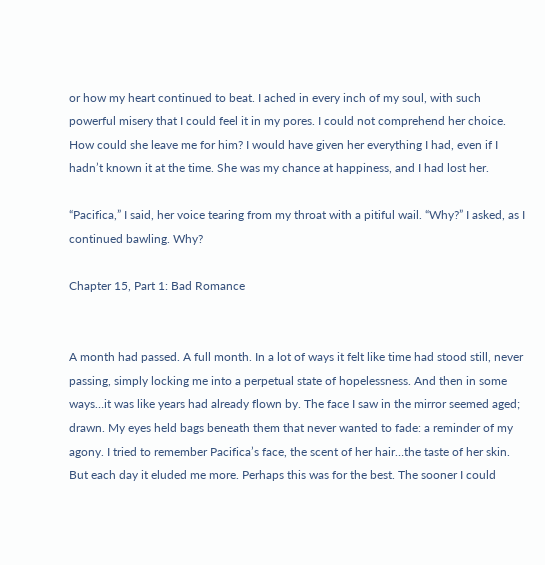or how my heart continued to beat. I ached in every inch of my soul, with such powerful misery that I could feel it in my pores. I could not comprehend her choice. How could she leave me for him? I would have given her everything I had, even if I hadn’t known it at the time. She was my chance at happiness, and I had lost her.

“Pacifica,” I said, her voice tearing from my throat with a pitiful wail. “Why?” I asked, as I continued bawling. Why?

Chapter 15, Part 1: Bad Romance


A month had passed. A full month. In a lot of ways it felt like time had stood still, never passing, simply locking me into a perpetual state of hopelessness. And then in some ways…it was like years had already flown by. The face I saw in the mirror seemed aged; drawn. My eyes held bags beneath them that never wanted to fade: a reminder of my agony. I tried to remember Pacifica’s face, the scent of her hair…the taste of her skin. But each day it eluded me more. Perhaps this was for the best. The sooner I could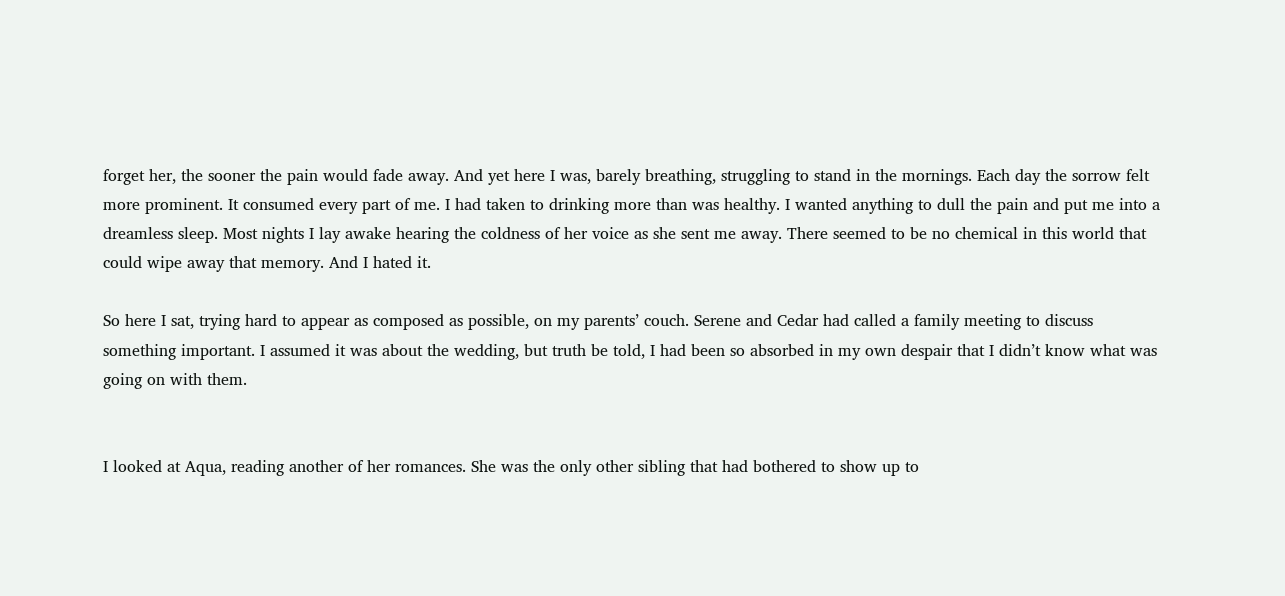forget her, the sooner the pain would fade away. And yet here I was, barely breathing, struggling to stand in the mornings. Each day the sorrow felt more prominent. It consumed every part of me. I had taken to drinking more than was healthy. I wanted anything to dull the pain and put me into a dreamless sleep. Most nights I lay awake hearing the coldness of her voice as she sent me away. There seemed to be no chemical in this world that could wipe away that memory. And I hated it.

So here I sat, trying hard to appear as composed as possible, on my parents’ couch. Serene and Cedar had called a family meeting to discuss something important. I assumed it was about the wedding, but truth be told, I had been so absorbed in my own despair that I didn’t know what was going on with them.


I looked at Aqua, reading another of her romances. She was the only other sibling that had bothered to show up to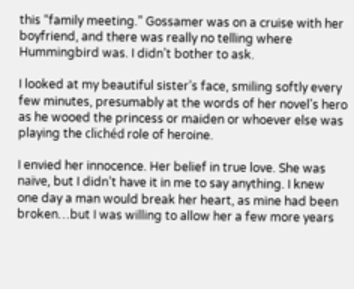this “family meeting.” Gossamer was on a cruise with her boyfriend, and there was really no telling where Hummingbird was. I didn’t bother to ask.

I looked at my beautiful sister’s face, smiling softly every few minutes, presumably at the words of her novel’s hero as he wooed the princess or maiden or whoever else was playing the clichéd role of heroine.

I envied her innocence. Her belief in true love. She was naïve, but I didn’t have it in me to say anything. I knew one day a man would break her heart, as mine had been broken…but I was willing to allow her a few more years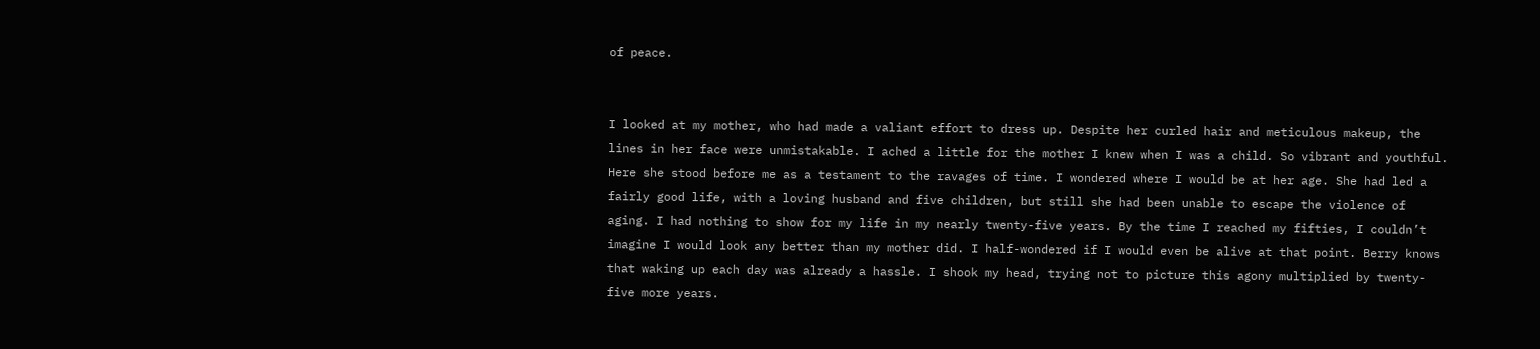of peace.


I looked at my mother, who had made a valiant effort to dress up. Despite her curled hair and meticulous makeup, the lines in her face were unmistakable. I ached a little for the mother I knew when I was a child. So vibrant and youthful. Here she stood before me as a testament to the ravages of time. I wondered where I would be at her age. She had led a fairly good life, with a loving husband and five children, but still she had been unable to escape the violence of aging. I had nothing to show for my life in my nearly twenty-five years. By the time I reached my fifties, I couldn’t imagine I would look any better than my mother did. I half-wondered if I would even be alive at that point. Berry knows that waking up each day was already a hassle. I shook my head, trying not to picture this agony multiplied by twenty-five more years.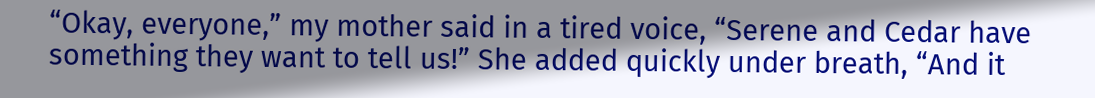“Okay, everyone,” my mother said in a tired voice, “Serene and Cedar have something they want to tell us!” She added quickly under breath, “And it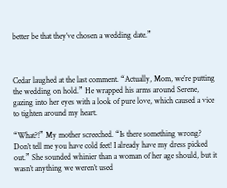better be that they’ve chosen a wedding date.”



Cedar laughed at the last comment. “Actually, Mom, we’re putting the wedding on hold.” He wrapped his arms around Serene, gazing into her eyes with a look of pure love, which caused a vice to tighten around my heart.

“What?!” My mother screeched. “Is there something wrong? Don’t tell me you have cold feet! I already have my dress picked out.” She sounded whinier than a woman of her age should, but it wasn’t anything we weren’t used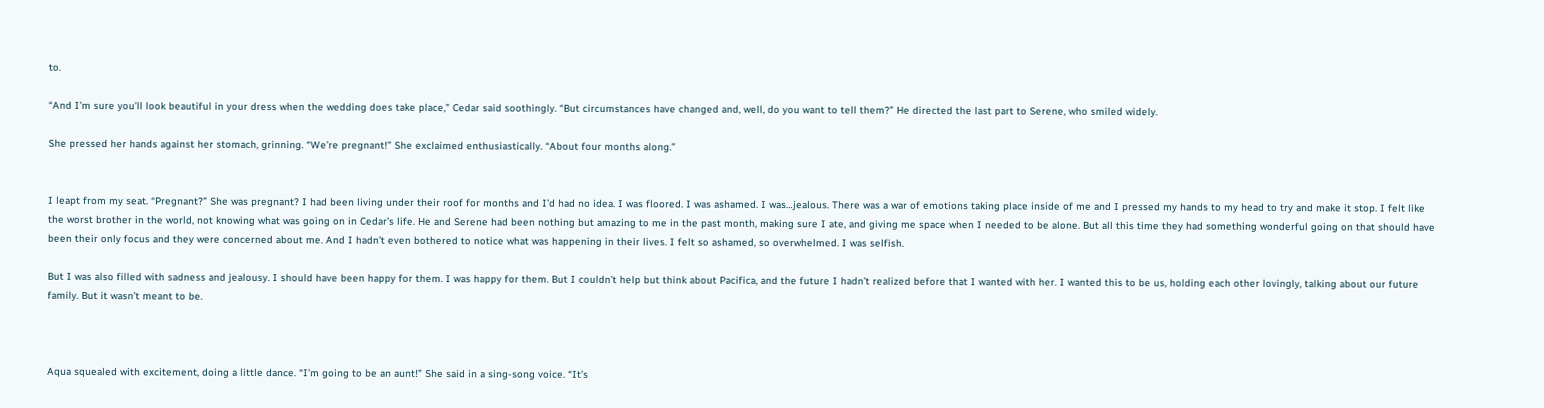to.

“And I’m sure you’ll look beautiful in your dress when the wedding does take place,” Cedar said soothingly. “But circumstances have changed and, well, do you want to tell them?” He directed the last part to Serene, who smiled widely.

She pressed her hands against her stomach, grinning. “We’re pregnant!” She exclaimed enthusiastically. “About four months along.”


I leapt from my seat. “Pregnant?” She was pregnant? I had been living under their roof for months and I’d had no idea. I was floored. I was ashamed. I was…jealous. There was a war of emotions taking place inside of me and I pressed my hands to my head to try and make it stop. I felt like the worst brother in the world, not knowing what was going on in Cedar’s life. He and Serene had been nothing but amazing to me in the past month, making sure I ate, and giving me space when I needed to be alone. But all this time they had something wonderful going on that should have been their only focus and they were concerned about me. And I hadn’t even bothered to notice what was happening in their lives. I felt so ashamed, so overwhelmed. I was selfish.

But I was also filled with sadness and jealousy. I should have been happy for them. I was happy for them. But I couldn’t help but think about Pacifica, and the future I hadn’t realized before that I wanted with her. I wanted this to be us, holding each other lovingly, talking about our future family. But it wasn’t meant to be.



Aqua squealed with excitement, doing a little dance. “I’m going to be an aunt!” She said in a sing-song voice. “It’s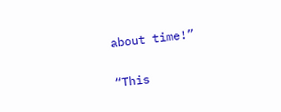about time!”

“This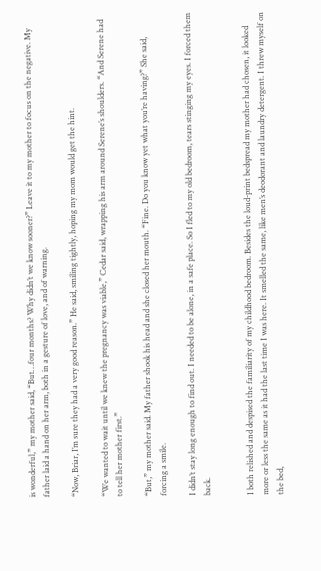is wonderful,” my mother said, “But…four months? Why didn’t we know sooner?” Leave it to my mother to focus on the negative. My father laid a hand on her arm, both in a gesture of love, and of warning.

“Now, Briar, I’m sure they had a very good reason.” He said, smiling tightly, hoping my mom would get the hint.

“We wanted to wait until we knew the pregnancy was viable,” Cedar said, wrapping his arm around Serene’s shoulders. “And Serene had to tell her mother first.”

“But,” my mother said. My father shook his head and she closed her mouth. “Fine. Do you know yet what you’re having?” She said, forcing a smile.

I didn’t stay long enough to find out. I needed to be alone, in a safe place. So I fled to my old bedroom, tears stinging my eyes. I forced them back.


I both relished and despised the familiarity of my childhood bedroom. Besides the loud-print bedspread my mother had chosen, it looked more or less the same as it had the last time I was here. It smelled the same, like men’s deodorant and laundry detergent. I threw myself on the bed,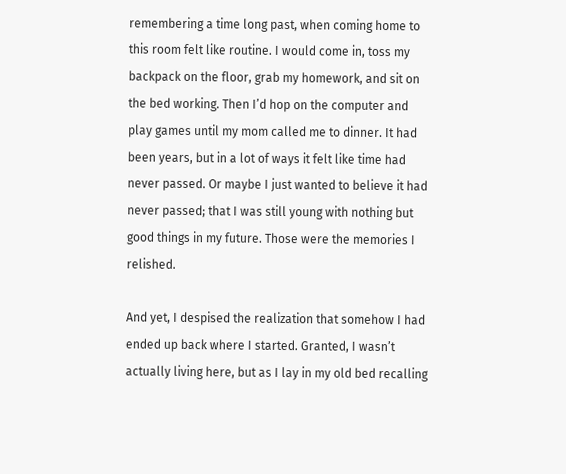remembering a time long past, when coming home to this room felt like routine. I would come in, toss my backpack on the floor, grab my homework, and sit on the bed working. Then I’d hop on the computer and play games until my mom called me to dinner. It had been years, but in a lot of ways it felt like time had never passed. Or maybe I just wanted to believe it had never passed; that I was still young with nothing but good things in my future. Those were the memories I relished.

And yet, I despised the realization that somehow I had ended up back where I started. Granted, I wasn’t actually living here, but as I lay in my old bed recalling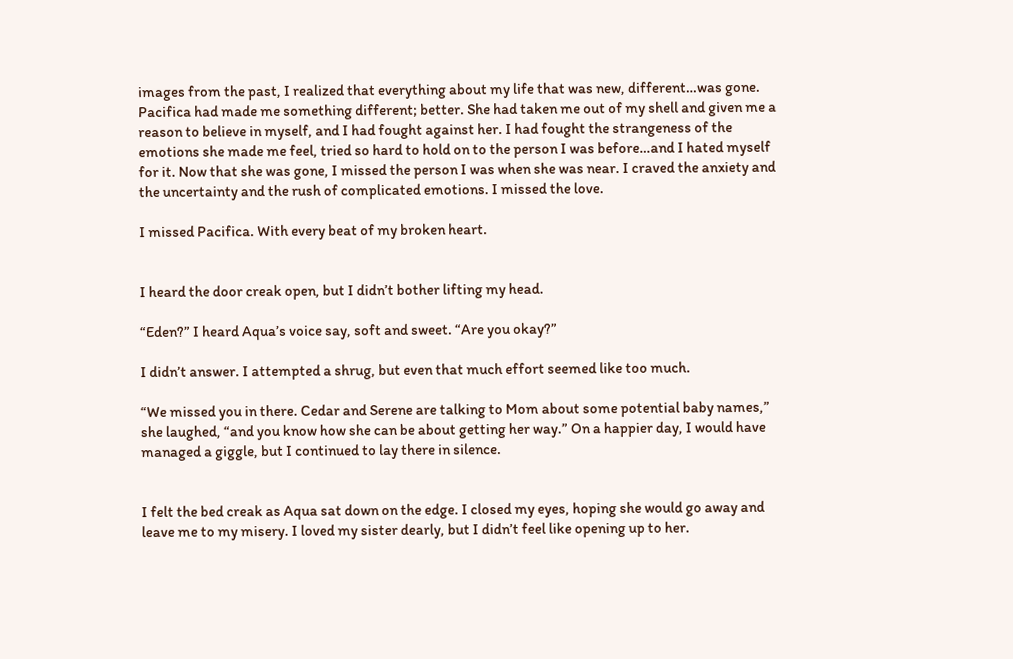images from the past, I realized that everything about my life that was new, different…was gone. Pacifica had made me something different; better. She had taken me out of my shell and given me a reason to believe in myself, and I had fought against her. I had fought the strangeness of the emotions she made me feel, tried so hard to hold on to the person I was before…and I hated myself for it. Now that she was gone, I missed the person I was when she was near. I craved the anxiety and the uncertainty and the rush of complicated emotions. I missed the love.

I missed Pacifica. With every beat of my broken heart.


I heard the door creak open, but I didn’t bother lifting my head.

“Eden?” I heard Aqua’s voice say, soft and sweet. “Are you okay?”

I didn’t answer. I attempted a shrug, but even that much effort seemed like too much.

“We missed you in there. Cedar and Serene are talking to Mom about some potential baby names,” she laughed, “and you know how she can be about getting her way.” On a happier day, I would have managed a giggle, but I continued to lay there in silence.


I felt the bed creak as Aqua sat down on the edge. I closed my eyes, hoping she would go away and leave me to my misery. I loved my sister dearly, but I didn’t feel like opening up to her.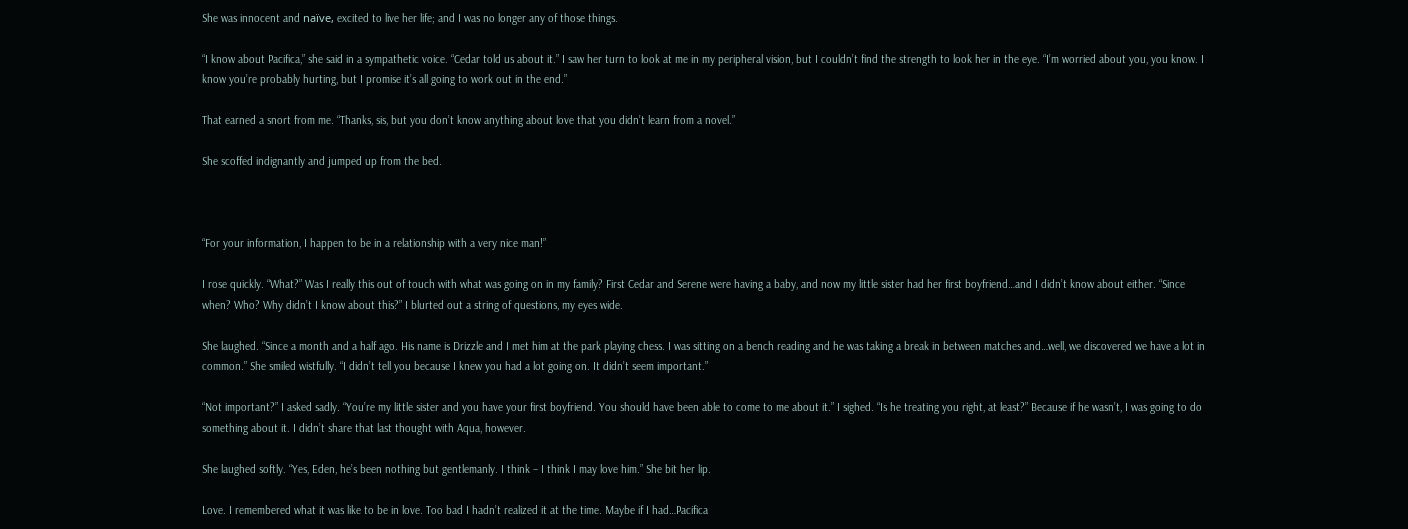She was innocent and naïve, excited to live her life; and I was no longer any of those things.

“I know about Pacifica,” she said in a sympathetic voice. “Cedar told us about it.” I saw her turn to look at me in my peripheral vision, but I couldn’t find the strength to look her in the eye. “I’m worried about you, you know. I know you’re probably hurting, but I promise it’s all going to work out in the end.”

That earned a snort from me. “Thanks, sis, but you don’t know anything about love that you didn’t learn from a novel.”

She scoffed indignantly and jumped up from the bed.



“For your information, I happen to be in a relationship with a very nice man!”

I rose quickly. “What?” Was I really this out of touch with what was going on in my family? First Cedar and Serene were having a baby, and now my little sister had her first boyfriend…and I didn’t know about either. “Since when? Who? Why didn’t I know about this?” I blurted out a string of questions, my eyes wide.

She laughed. “Since a month and a half ago. His name is Drizzle and I met him at the park playing chess. I was sitting on a bench reading and he was taking a break in between matches and…well, we discovered we have a lot in common.” She smiled wistfully. “I didn’t tell you because I knew you had a lot going on. It didn’t seem important.”

“Not important?” I asked sadly. “You’re my little sister and you have your first boyfriend. You should have been able to come to me about it.” I sighed. “Is he treating you right, at least?” Because if he wasn’t, I was going to do something about it. I didn’t share that last thought with Aqua, however.

She laughed softly. “Yes, Eden, he’s been nothing but gentlemanly. I think – I think I may love him.” She bit her lip.

Love. I remembered what it was like to be in love. Too bad I hadn’t realized it at the time. Maybe if I had…Pacifica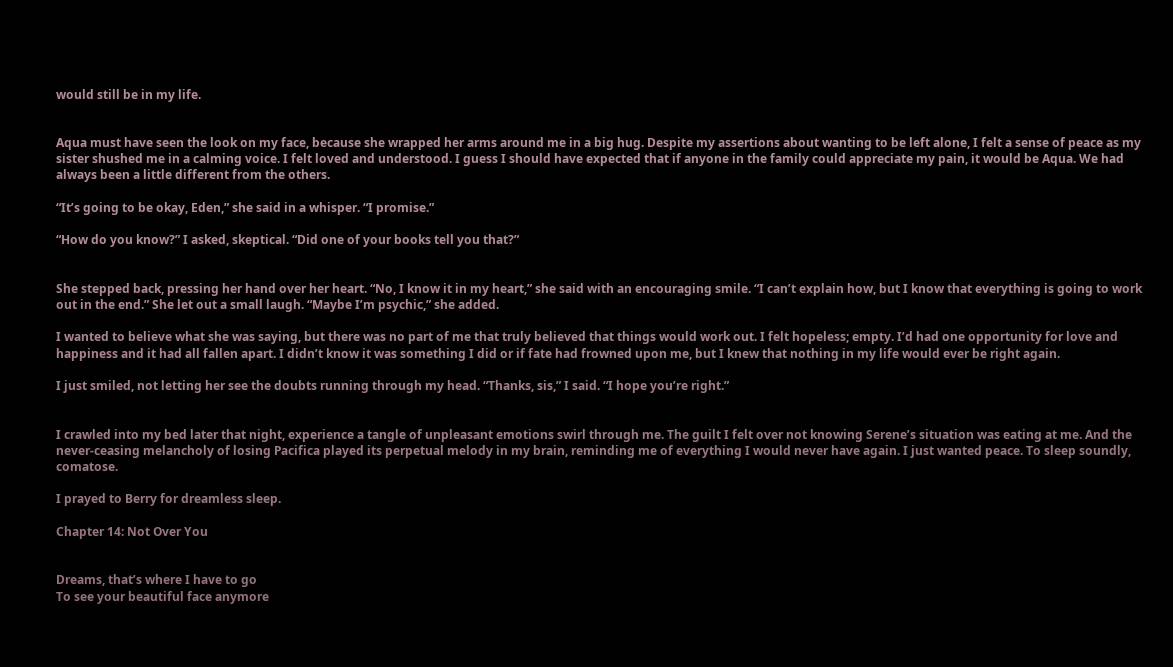would still be in my life.


Aqua must have seen the look on my face, because she wrapped her arms around me in a big hug. Despite my assertions about wanting to be left alone, I felt a sense of peace as my sister shushed me in a calming voice. I felt loved and understood. I guess I should have expected that if anyone in the family could appreciate my pain, it would be Aqua. We had always been a little different from the others.

“It’s going to be okay, Eden,” she said in a whisper. “I promise.”

“How do you know?” I asked, skeptical. “Did one of your books tell you that?”


She stepped back, pressing her hand over her heart. “No, I know it in my heart,” she said with an encouraging smile. “I can’t explain how, but I know that everything is going to work out in the end.” She let out a small laugh. “Maybe I’m psychic,” she added.

I wanted to believe what she was saying, but there was no part of me that truly believed that things would work out. I felt hopeless; empty. I’d had one opportunity for love and happiness and it had all fallen apart. I didn’t know it was something I did or if fate had frowned upon me, but I knew that nothing in my life would ever be right again.

I just smiled, not letting her see the doubts running through my head. “Thanks, sis,” I said. “I hope you’re right.”


I crawled into my bed later that night, experience a tangle of unpleasant emotions swirl through me. The guilt I felt over not knowing Serene’s situation was eating at me. And the never-ceasing melancholy of losing Pacifica played its perpetual melody in my brain, reminding me of everything I would never have again. I just wanted peace. To sleep soundly, comatose.

I prayed to Berry for dreamless sleep.

Chapter 14: Not Over You


Dreams, that’s where I have to go
To see your beautiful face anymore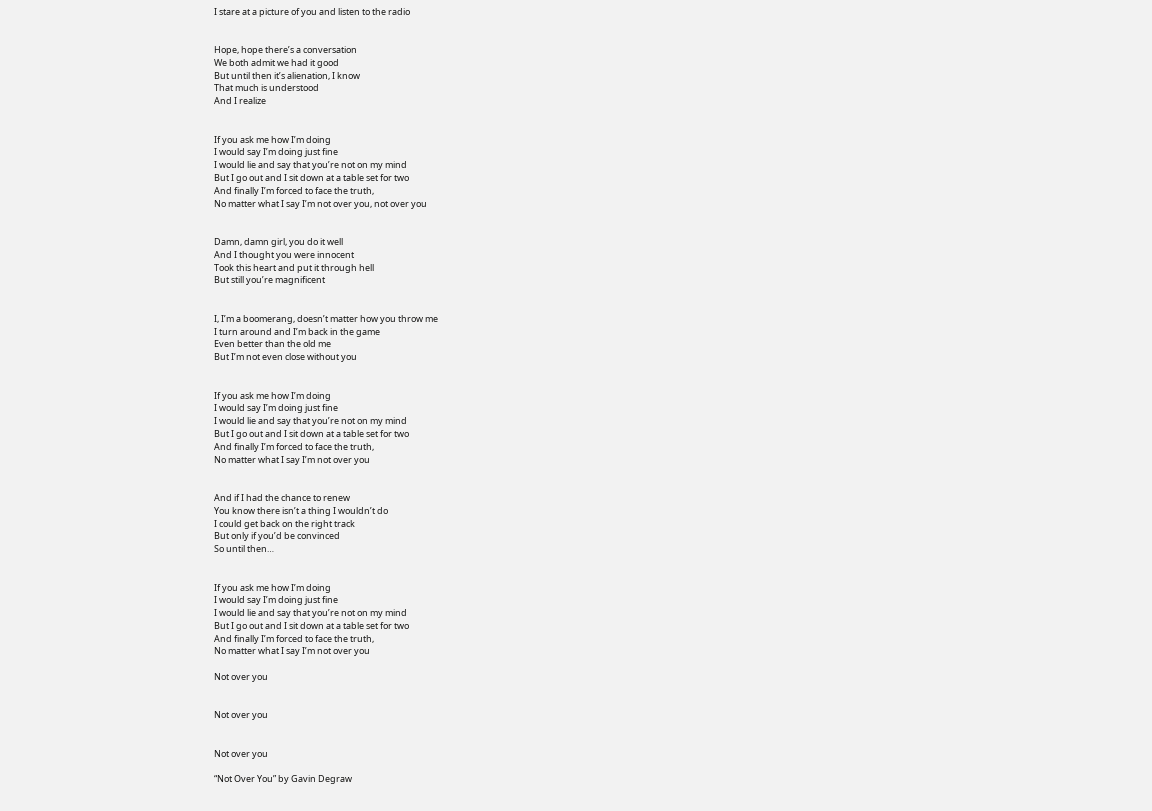I stare at a picture of you and listen to the radio


Hope, hope there’s a conversation
We both admit we had it good
But until then it’s alienation, I know
That much is understood
And I realize


If you ask me how I’m doing
I would say I’m doing just fine
I would lie and say that you’re not on my mind
But I go out and I sit down at a table set for two
And finally I’m forced to face the truth,
No matter what I say I’m not over you, not over you


Damn, damn girl, you do it well
And I thought you were innocent
Took this heart and put it through hell
But still you’re magnificent


I, I’m a boomerang, doesn’t matter how you throw me
I turn around and I’m back in the game
Even better than the old me
But I’m not even close without you


If you ask me how I’m doing
I would say I’m doing just fine
I would lie and say that you’re not on my mind
But I go out and I sit down at a table set for two
And finally I’m forced to face the truth,
No matter what I say I’m not over you


And if I had the chance to renew
You know there isn’t a thing I wouldn’t do
I could get back on the right track
But only if you’d be convinced
So until then…


If you ask me how I’m doing
I would say I’m doing just fine
I would lie and say that you’re not on my mind
But I go out and I sit down at a table set for two
And finally I’m forced to face the truth,
No matter what I say I’m not over you

Not over you


Not over you


Not over you

“Not Over You” by Gavin Degraw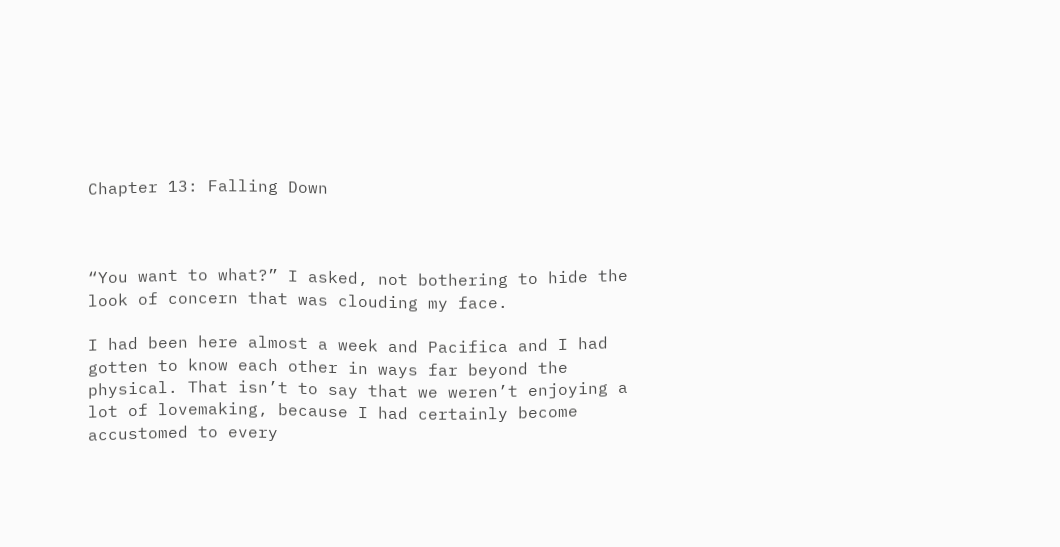Chapter 13: Falling Down



“You want to what?” I asked, not bothering to hide the look of concern that was clouding my face.

I had been here almost a week and Pacifica and I had gotten to know each other in ways far beyond the physical. That isn’t to say that we weren’t enjoying a lot of lovemaking, because I had certainly become accustomed to every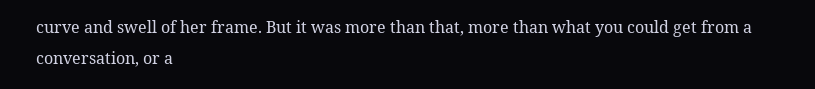curve and swell of her frame. But it was more than that, more than what you could get from a conversation, or a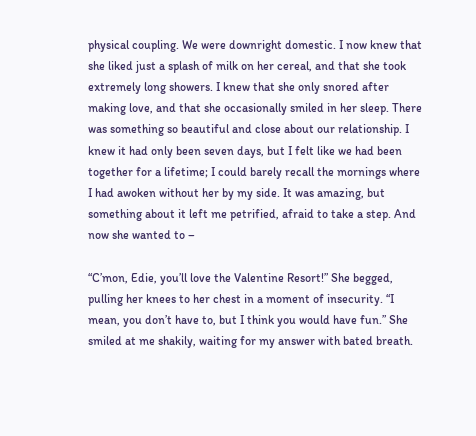physical coupling. We were downright domestic. I now knew that she liked just a splash of milk on her cereal, and that she took extremely long showers. I knew that she only snored after making love, and that she occasionally smiled in her sleep. There was something so beautiful and close about our relationship. I knew it had only been seven days, but I felt like we had been together for a lifetime; I could barely recall the mornings where I had awoken without her by my side. It was amazing, but something about it left me petrified, afraid to take a step. And now she wanted to –

“C’mon, Edie, you’ll love the Valentine Resort!” She begged, pulling her knees to her chest in a moment of insecurity. “I mean, you don’t have to, but I think you would have fun.” She smiled at me shakily, waiting for my answer with bated breath.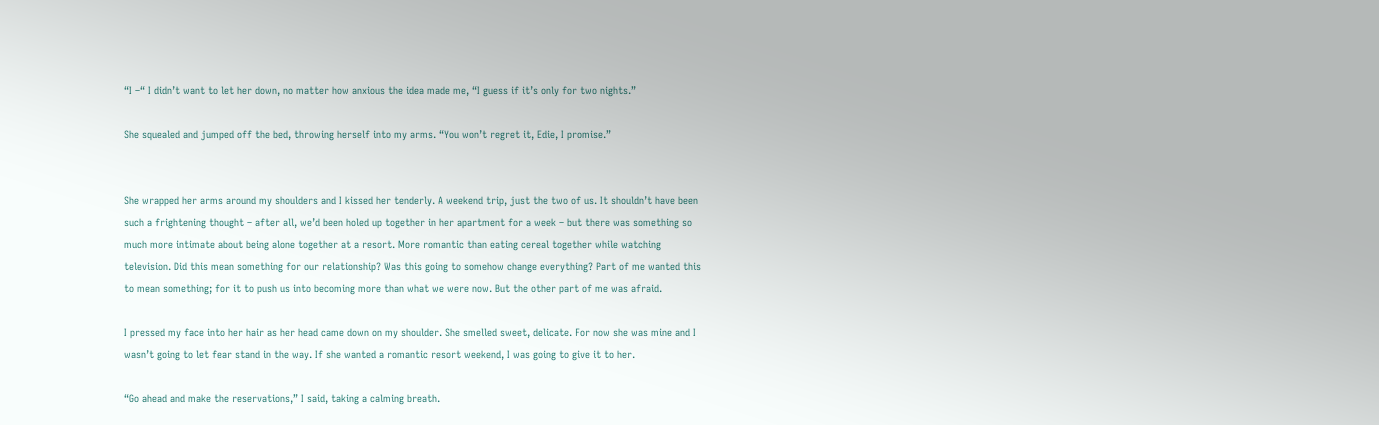“I –“ I didn’t want to let her down, no matter how anxious the idea made me, “I guess if it’s only for two nights.”

She squealed and jumped off the bed, throwing herself into my arms. “You won’t regret it, Edie, I promise.”


She wrapped her arms around my shoulders and I kissed her tenderly. A weekend trip, just the two of us. It shouldn’t have been such a frightening thought – after all, we’d been holed up together in her apartment for a week – but there was something so much more intimate about being alone together at a resort. More romantic than eating cereal together while watching television. Did this mean something for our relationship? Was this going to somehow change everything? Part of me wanted this to mean something; for it to push us into becoming more than what we were now. But the other part of me was afraid.

I pressed my face into her hair as her head came down on my shoulder. She smelled sweet, delicate. For now she was mine and I wasn’t going to let fear stand in the way. If she wanted a romantic resort weekend, I was going to give it to her.

“Go ahead and make the reservations,” I said, taking a calming breath.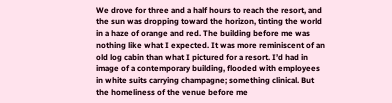We drove for three and a half hours to reach the resort, and the sun was dropping toward the horizon, tinting the world in a haze of orange and red. The building before me was nothing like what I expected. It was more reminiscent of an old log cabin than what I pictured for a resort. I’d had in image of a contemporary building, flooded with employees in white suits carrying champagne; something clinical. But the homeliness of the venue before me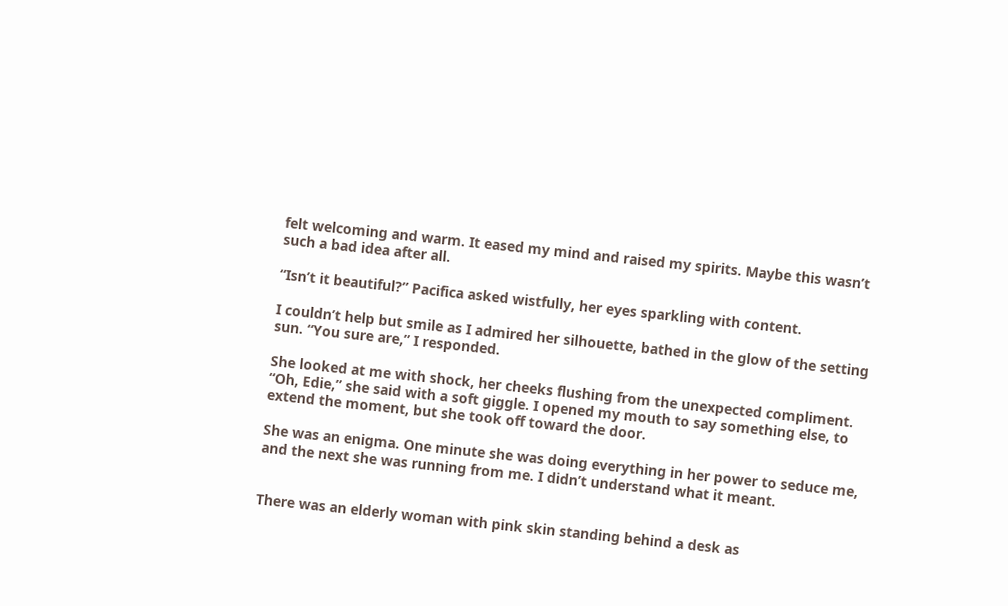felt welcoming and warm. It eased my mind and raised my spirits. Maybe this wasn’t such a bad idea after all.

“Isn’t it beautiful?” Pacifica asked wistfully, her eyes sparkling with content.

I couldn’t help but smile as I admired her silhouette, bathed in the glow of the setting sun. “You sure are,” I responded.

She looked at me with shock, her cheeks flushing from the unexpected compliment. “Oh, Edie,” she said with a soft giggle. I opened my mouth to say something else, to extend the moment, but she took off toward the door.

She was an enigma. One minute she was doing everything in her power to seduce me, and the next she was running from me. I didn’t understand what it meant.


There was an elderly woman with pink skin standing behind a desk as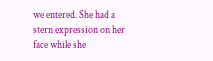we entered. She had a stern expression on her face while she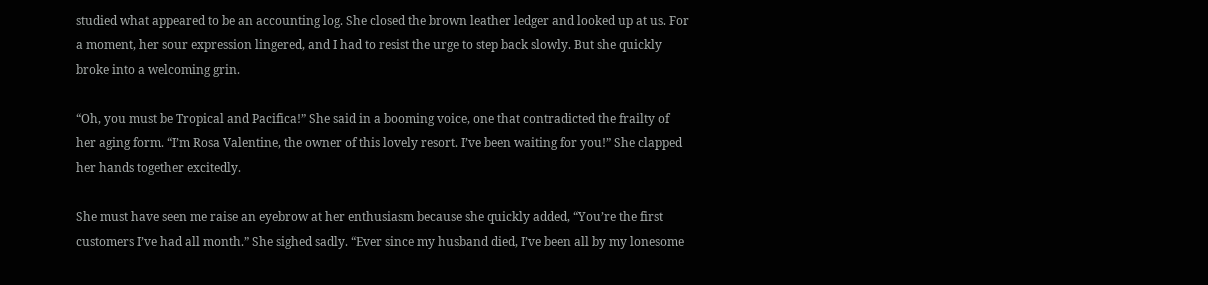studied what appeared to be an accounting log. She closed the brown leather ledger and looked up at us. For a moment, her sour expression lingered, and I had to resist the urge to step back slowly. But she quickly broke into a welcoming grin.

“Oh, you must be Tropical and Pacifica!” She said in a booming voice, one that contradicted the frailty of her aging form. “I’m Rosa Valentine, the owner of this lovely resort. I’ve been waiting for you!” She clapped her hands together excitedly.

She must have seen me raise an eyebrow at her enthusiasm because she quickly added, “You’re the first customers I’ve had all month.” She sighed sadly. “Ever since my husband died, I’ve been all by my lonesome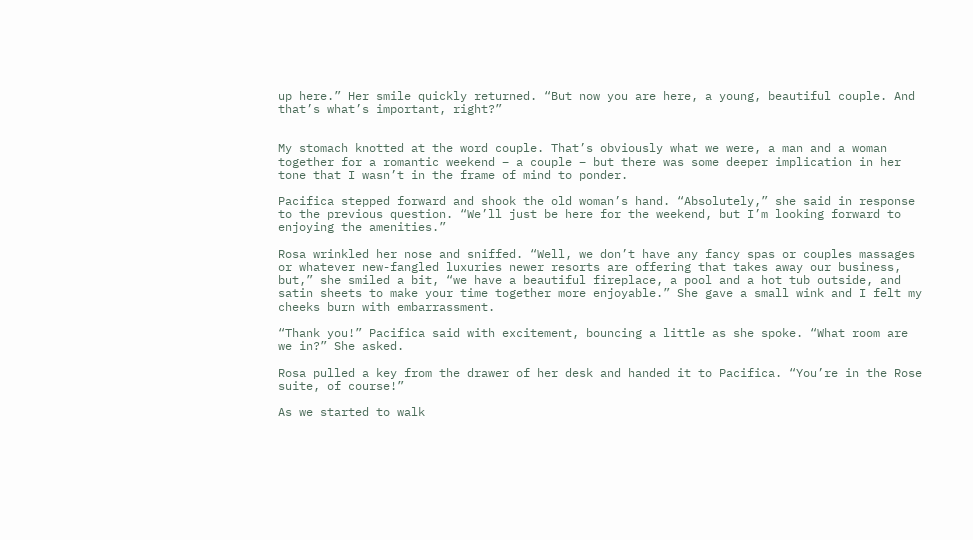up here.” Her smile quickly returned. “But now you are here, a young, beautiful couple. And that’s what’s important, right?”


My stomach knotted at the word couple. That’s obviously what we were, a man and a woman together for a romantic weekend – a couple – but there was some deeper implication in her tone that I wasn’t in the frame of mind to ponder.

Pacifica stepped forward and shook the old woman’s hand. “Absolutely,” she said in response to the previous question. “We’ll just be here for the weekend, but I’m looking forward to enjoying the amenities.”

Rosa wrinkled her nose and sniffed. “Well, we don’t have any fancy spas or couples massages or whatever new-fangled luxuries newer resorts are offering that takes away our business, but,” she smiled a bit, “we have a beautiful fireplace, a pool and a hot tub outside, and satin sheets to make your time together more enjoyable.” She gave a small wink and I felt my cheeks burn with embarrassment.

“Thank you!” Pacifica said with excitement, bouncing a little as she spoke. “What room are we in?” She asked.

Rosa pulled a key from the drawer of her desk and handed it to Pacifica. “You’re in the Rose suite, of course!”

As we started to walk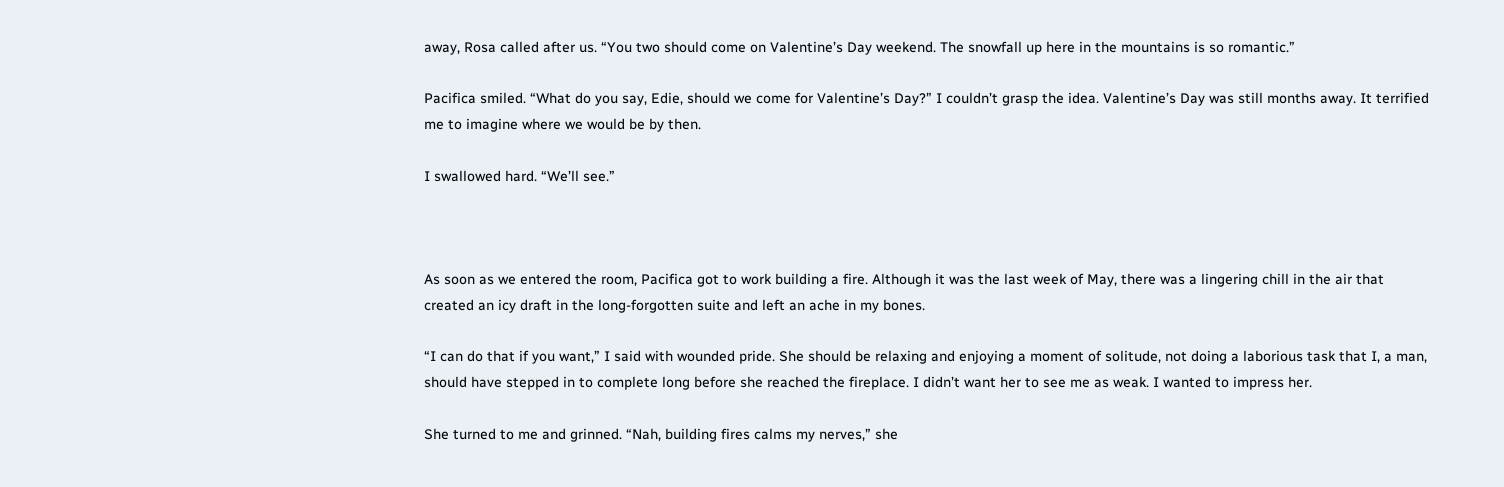away, Rosa called after us. “You two should come on Valentine’s Day weekend. The snowfall up here in the mountains is so romantic.”

Pacifica smiled. “What do you say, Edie, should we come for Valentine’s Day?” I couldn’t grasp the idea. Valentine’s Day was still months away. It terrified me to imagine where we would be by then.

I swallowed hard. “We’ll see.”



As soon as we entered the room, Pacifica got to work building a fire. Although it was the last week of May, there was a lingering chill in the air that created an icy draft in the long-forgotten suite and left an ache in my bones.

“I can do that if you want,” I said with wounded pride. She should be relaxing and enjoying a moment of solitude, not doing a laborious task that I, a man, should have stepped in to complete long before she reached the fireplace. I didn’t want her to see me as weak. I wanted to impress her.

She turned to me and grinned. “Nah, building fires calms my nerves,” she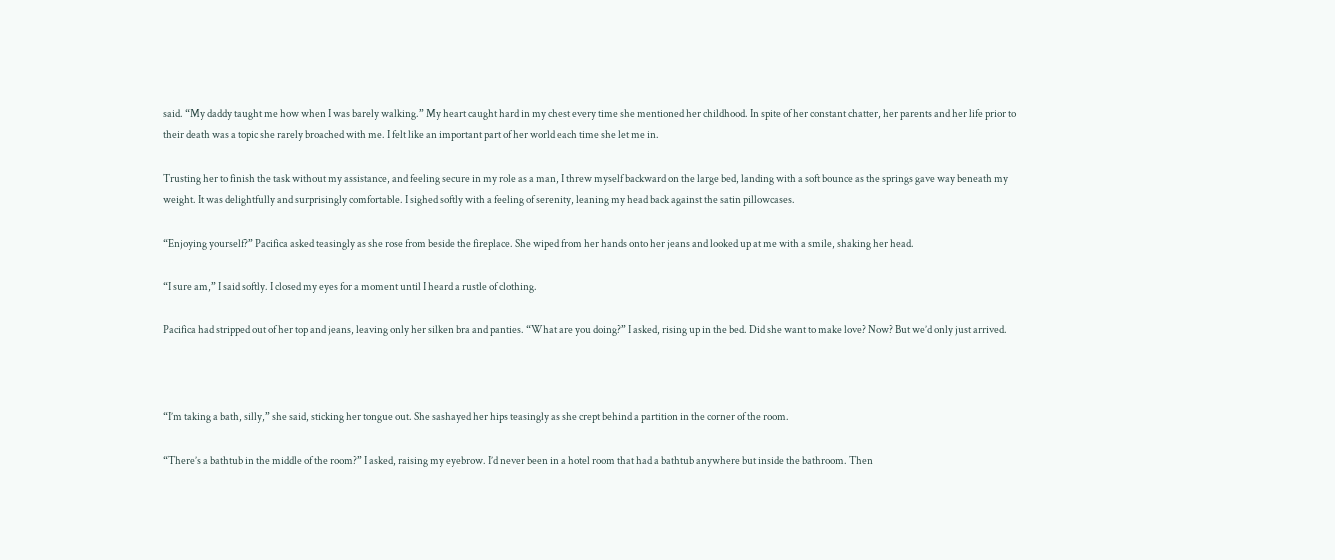said. “My daddy taught me how when I was barely walking.” My heart caught hard in my chest every time she mentioned her childhood. In spite of her constant chatter, her parents and her life prior to their death was a topic she rarely broached with me. I felt like an important part of her world each time she let me in.

Trusting her to finish the task without my assistance, and feeling secure in my role as a man, I threw myself backward on the large bed, landing with a soft bounce as the springs gave way beneath my weight. It was delightfully and surprisingly comfortable. I sighed softly with a feeling of serenity, leaning my head back against the satin pillowcases.

“Enjoying yourself?” Pacifica asked teasingly as she rose from beside the fireplace. She wiped from her hands onto her jeans and looked up at me with a smile, shaking her head.

“I sure am,” I said softly. I closed my eyes for a moment until I heard a rustle of clothing.

Pacifica had stripped out of her top and jeans, leaving only her silken bra and panties. “What are you doing?” I asked, rising up in the bed. Did she want to make love? Now? But we’d only just arrived.



“I’m taking a bath, silly,” she said, sticking her tongue out. She sashayed her hips teasingly as she crept behind a partition in the corner of the room.

“There’s a bathtub in the middle of the room?” I asked, raising my eyebrow. I’d never been in a hotel room that had a bathtub anywhere but inside the bathroom. Then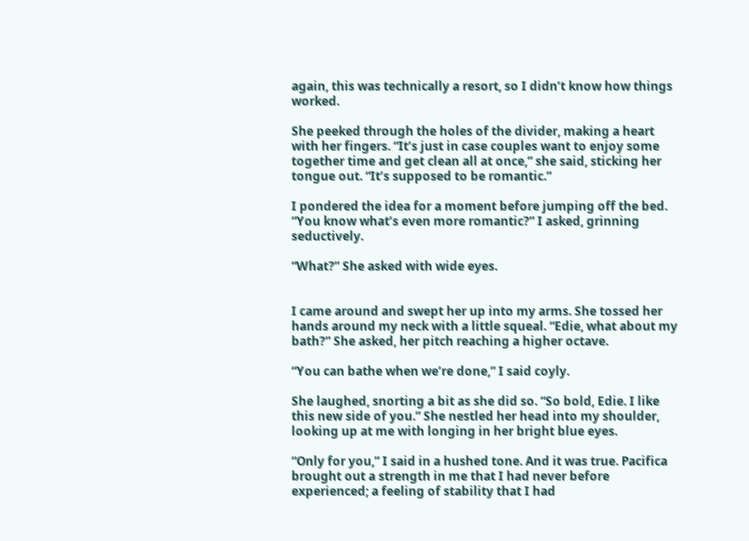again, this was technically a resort, so I didn’t know how things worked.

She peeked through the holes of the divider, making a heart with her fingers. “It’s just in case couples want to enjoy some together time and get clean all at once,” she said, sticking her tongue out. “It’s supposed to be romantic.”

I pondered the idea for a moment before jumping off the bed. “You know what’s even more romantic?” I asked, grinning seductively.

“What?” She asked with wide eyes.


I came around and swept her up into my arms. She tossed her hands around my neck with a little squeal. “Edie, what about my bath?” She asked, her pitch reaching a higher octave.

“You can bathe when we’re done,” I said coyly.

She laughed, snorting a bit as she did so. “So bold, Edie. I like this new side of you.” She nestled her head into my shoulder, looking up at me with longing in her bright blue eyes.

“Only for you,” I said in a hushed tone. And it was true. Pacifica brought out a strength in me that I had never before experienced; a feeling of stability that I had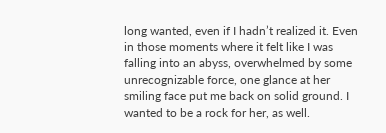long wanted, even if I hadn’t realized it. Even in those moments where it felt like I was falling into an abyss, overwhelmed by some unrecognizable force, one glance at her smiling face put me back on solid ground. I wanted to be a rock for her, as well.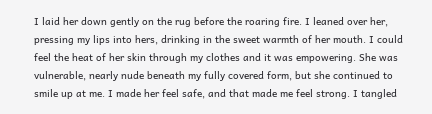I laid her down gently on the rug before the roaring fire. I leaned over her, pressing my lips into hers, drinking in the sweet warmth of her mouth. I could feel the heat of her skin through my clothes and it was empowering. She was vulnerable, nearly nude beneath my fully covered form, but she continued to smile up at me. I made her feel safe, and that made me feel strong. I tangled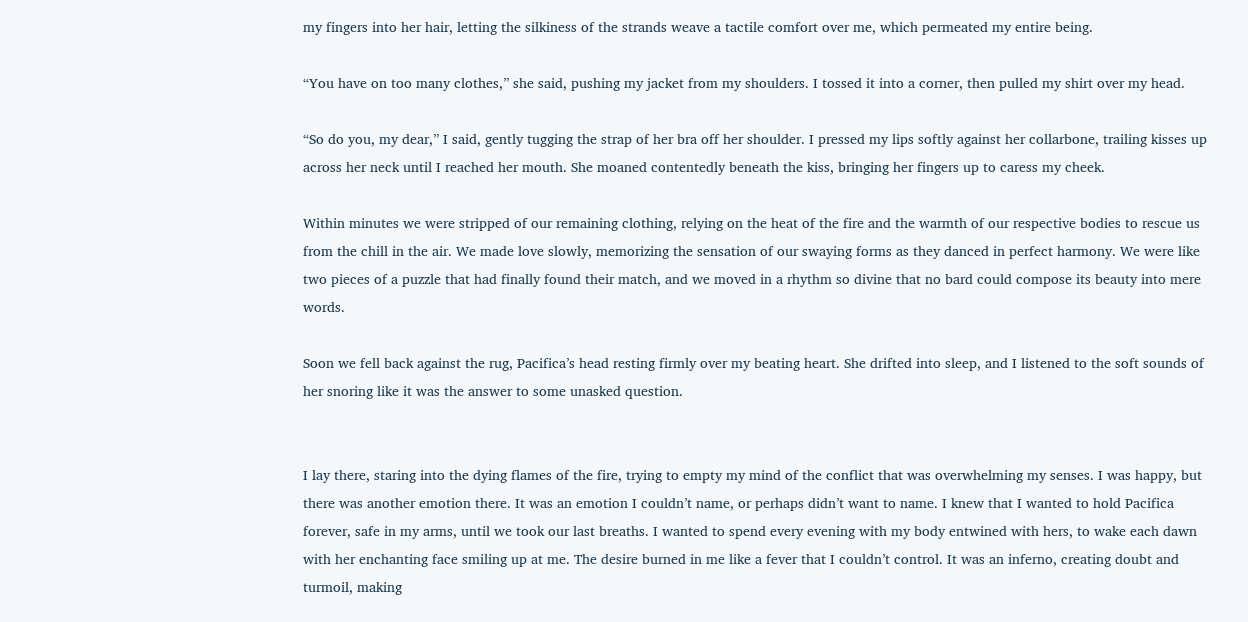my fingers into her hair, letting the silkiness of the strands weave a tactile comfort over me, which permeated my entire being.

“You have on too many clothes,” she said, pushing my jacket from my shoulders. I tossed it into a corner, then pulled my shirt over my head.

“So do you, my dear,” I said, gently tugging the strap of her bra off her shoulder. I pressed my lips softly against her collarbone, trailing kisses up across her neck until I reached her mouth. She moaned contentedly beneath the kiss, bringing her fingers up to caress my cheek.

Within minutes we were stripped of our remaining clothing, relying on the heat of the fire and the warmth of our respective bodies to rescue us from the chill in the air. We made love slowly, memorizing the sensation of our swaying forms as they danced in perfect harmony. We were like two pieces of a puzzle that had finally found their match, and we moved in a rhythm so divine that no bard could compose its beauty into mere words.

Soon we fell back against the rug, Pacifica’s head resting firmly over my beating heart. She drifted into sleep, and I listened to the soft sounds of her snoring like it was the answer to some unasked question.


I lay there, staring into the dying flames of the fire, trying to empty my mind of the conflict that was overwhelming my senses. I was happy, but there was another emotion there. It was an emotion I couldn’t name, or perhaps didn’t want to name. I knew that I wanted to hold Pacifica forever, safe in my arms, until we took our last breaths. I wanted to spend every evening with my body entwined with hers, to wake each dawn with her enchanting face smiling up at me. The desire burned in me like a fever that I couldn’t control. It was an inferno, creating doubt and turmoil, making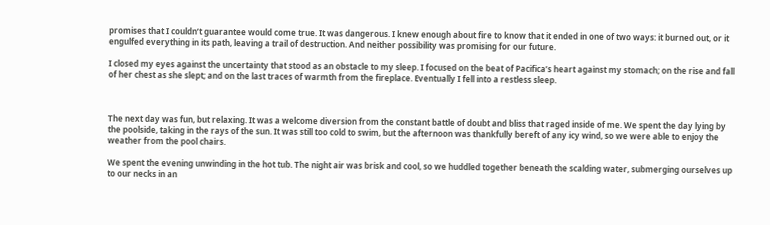promises that I couldn’t guarantee would come true. It was dangerous. I knew enough about fire to know that it ended in one of two ways: it burned out, or it engulfed everything in its path, leaving a trail of destruction. And neither possibility was promising for our future.

I closed my eyes against the uncertainty that stood as an obstacle to my sleep. I focused on the beat of Pacifica’s heart against my stomach; on the rise and fall of her chest as she slept; and on the last traces of warmth from the fireplace. Eventually I fell into a restless sleep.



The next day was fun, but relaxing. It was a welcome diversion from the constant battle of doubt and bliss that raged inside of me. We spent the day lying by the poolside, taking in the rays of the sun. It was still too cold to swim, but the afternoon was thankfully bereft of any icy wind, so we were able to enjoy the weather from the pool chairs.

We spent the evening unwinding in the hot tub. The night air was brisk and cool, so we huddled together beneath the scalding water, submerging ourselves up to our necks in an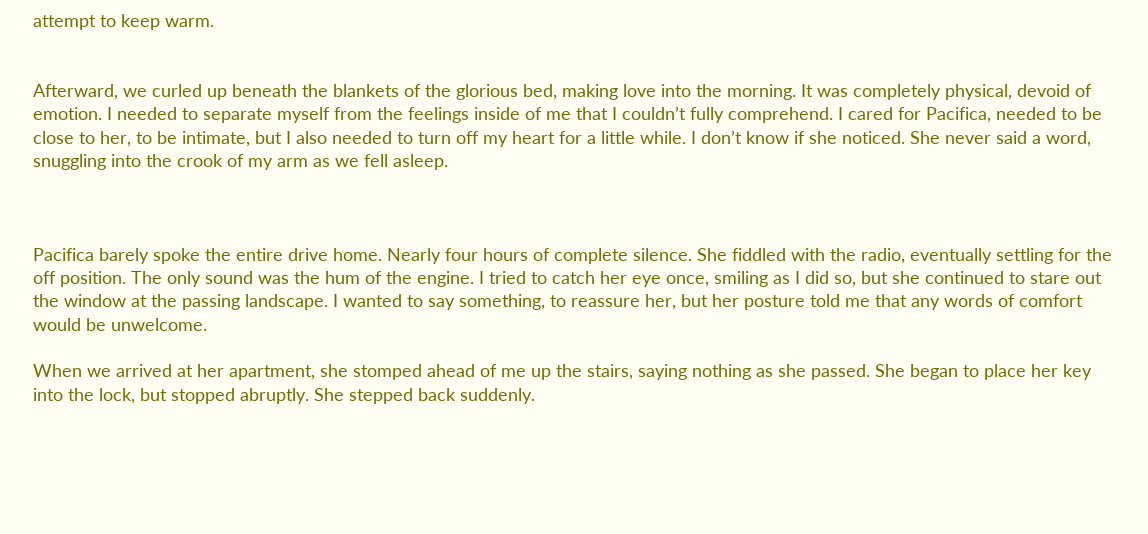attempt to keep warm.


Afterward, we curled up beneath the blankets of the glorious bed, making love into the morning. It was completely physical, devoid of emotion. I needed to separate myself from the feelings inside of me that I couldn’t fully comprehend. I cared for Pacifica, needed to be close to her, to be intimate, but I also needed to turn off my heart for a little while. I don’t know if she noticed. She never said a word, snuggling into the crook of my arm as we fell asleep.



Pacifica barely spoke the entire drive home. Nearly four hours of complete silence. She fiddled with the radio, eventually settling for the off position. The only sound was the hum of the engine. I tried to catch her eye once, smiling as I did so, but she continued to stare out the window at the passing landscape. I wanted to say something, to reassure her, but her posture told me that any words of comfort would be unwelcome.

When we arrived at her apartment, she stomped ahead of me up the stairs, saying nothing as she passed. She began to place her key into the lock, but stopped abruptly. She stepped back suddenly.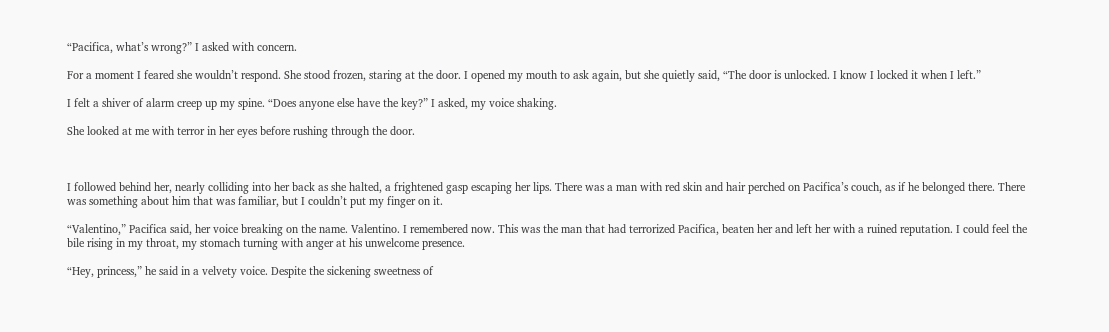“Pacifica, what’s wrong?” I asked with concern.

For a moment I feared she wouldn’t respond. She stood frozen, staring at the door. I opened my mouth to ask again, but she quietly said, “The door is unlocked. I know I locked it when I left.”

I felt a shiver of alarm creep up my spine. “Does anyone else have the key?” I asked, my voice shaking.

She looked at me with terror in her eyes before rushing through the door.



I followed behind her, nearly colliding into her back as she halted, a frightened gasp escaping her lips. There was a man with red skin and hair perched on Pacifica’s couch, as if he belonged there. There was something about him that was familiar, but I couldn’t put my finger on it.

“Valentino,” Pacifica said, her voice breaking on the name. Valentino. I remembered now. This was the man that had terrorized Pacifica, beaten her and left her with a ruined reputation. I could feel the bile rising in my throat, my stomach turning with anger at his unwelcome presence.

“Hey, princess,” he said in a velvety voice. Despite the sickening sweetness of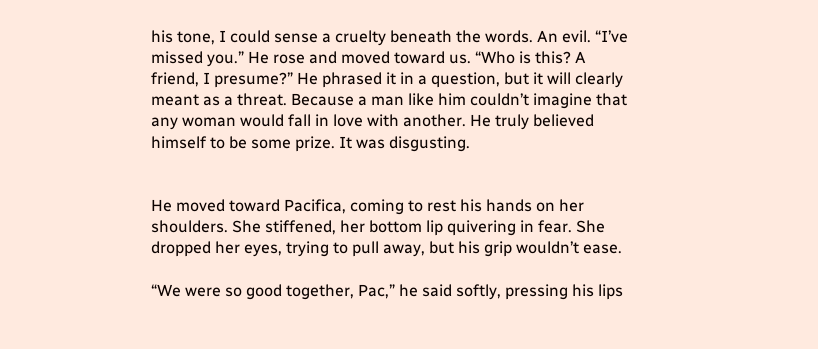his tone, I could sense a cruelty beneath the words. An evil. “I’ve missed you.” He rose and moved toward us. “Who is this? A friend, I presume?” He phrased it in a question, but it will clearly meant as a threat. Because a man like him couldn’t imagine that any woman would fall in love with another. He truly believed himself to be some prize. It was disgusting.


He moved toward Pacifica, coming to rest his hands on her shoulders. She stiffened, her bottom lip quivering in fear. She dropped her eyes, trying to pull away, but his grip wouldn’t ease.

“We were so good together, Pac,” he said softly, pressing his lips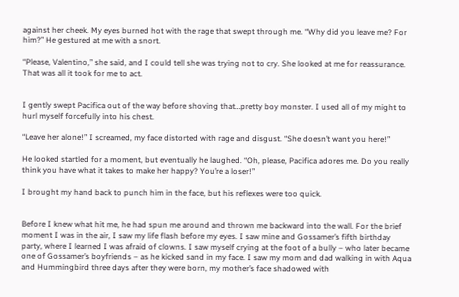against her cheek. My eyes burned hot with the rage that swept through me. “Why did you leave me? For him?” He gestured at me with a snort.

“Please, Valentino,” she said, and I could tell she was trying not to cry. She looked at me for reassurance. That was all it took for me to act.


I gently swept Pacifica out of the way before shoving that…pretty boy monster. I used all of my might to hurl myself forcefully into his chest.

“Leave her alone!” I screamed, my face distorted with rage and disgust. “She doesn’t want you here!”

He looked startled for a moment, but eventually he laughed. “Oh, please, Pacifica adores me. Do you really think you have what it takes to make her happy? You’re a loser!”

I brought my hand back to punch him in the face, but his reflexes were too quick.


Before I knew what hit me, he had spun me around and thrown me backward into the wall. For the brief moment I was in the air, I saw my life flash before my eyes. I saw mine and Gossamer’s fifth birthday party, where I learned I was afraid of clowns. I saw myself crying at the foot of a bully – who later became one of Gossamer’s boyfriends – as he kicked sand in my face. I saw my mom and dad walking in with Aqua and Hummingbird three days after they were born, my mother’s face shadowed with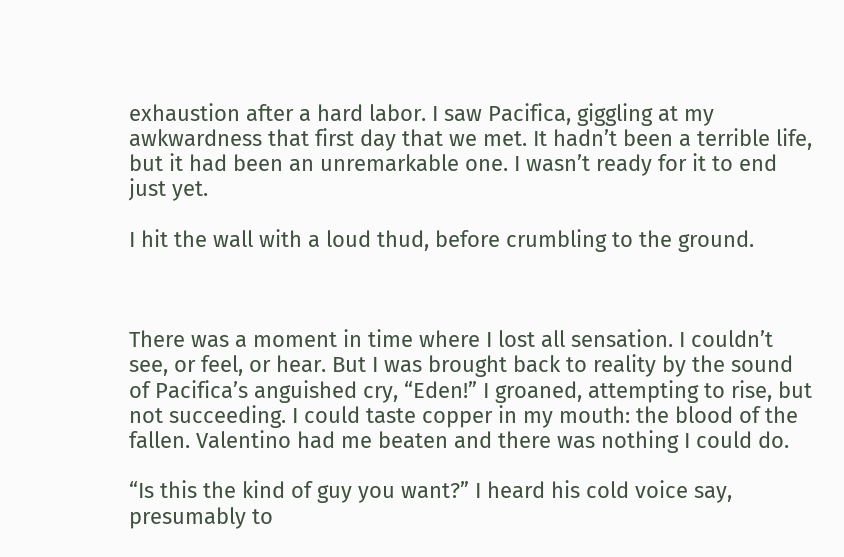exhaustion after a hard labor. I saw Pacifica, giggling at my awkwardness that first day that we met. It hadn’t been a terrible life, but it had been an unremarkable one. I wasn’t ready for it to end just yet.

I hit the wall with a loud thud, before crumbling to the ground.



There was a moment in time where I lost all sensation. I couldn’t see, or feel, or hear. But I was brought back to reality by the sound of Pacifica’s anguished cry, “Eden!” I groaned, attempting to rise, but not succeeding. I could taste copper in my mouth: the blood of the fallen. Valentino had me beaten and there was nothing I could do.

“Is this the kind of guy you want?” I heard his cold voice say, presumably to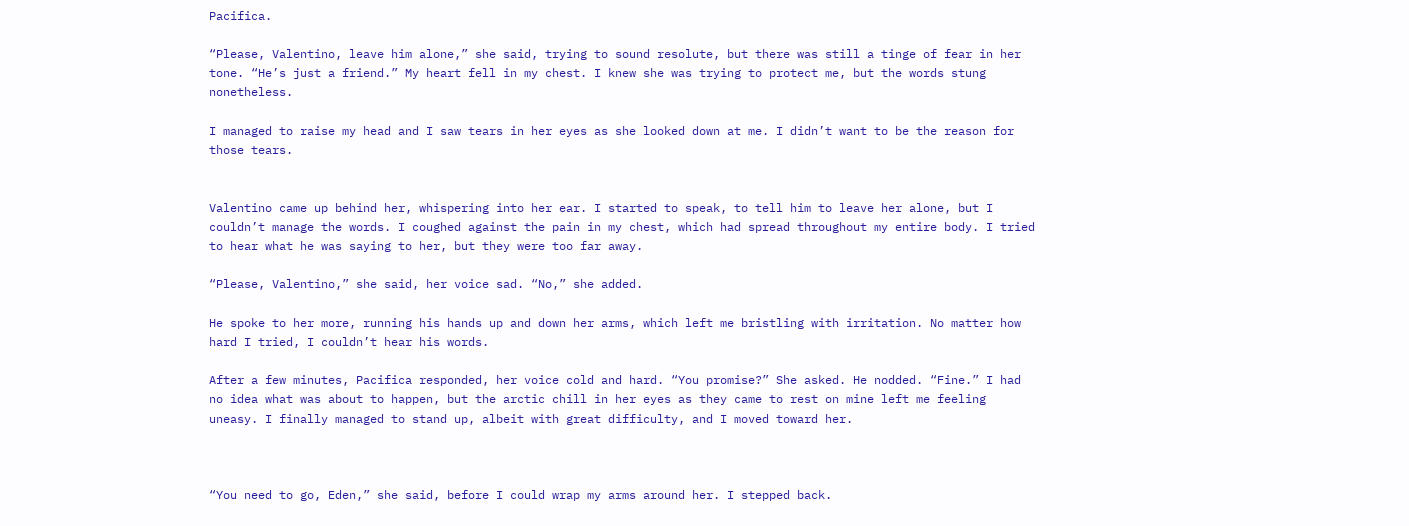Pacifica.

“Please, Valentino, leave him alone,” she said, trying to sound resolute, but there was still a tinge of fear in her tone. “He’s just a friend.” My heart fell in my chest. I knew she was trying to protect me, but the words stung nonetheless.

I managed to raise my head and I saw tears in her eyes as she looked down at me. I didn’t want to be the reason for those tears.


Valentino came up behind her, whispering into her ear. I started to speak, to tell him to leave her alone, but I couldn’t manage the words. I coughed against the pain in my chest, which had spread throughout my entire body. I tried to hear what he was saying to her, but they were too far away.

“Please, Valentino,” she said, her voice sad. “No,” she added.

He spoke to her more, running his hands up and down her arms, which left me bristling with irritation. No matter how hard I tried, I couldn’t hear his words.

After a few minutes, Pacifica responded, her voice cold and hard. “You promise?” She asked. He nodded. “Fine.” I had no idea what was about to happen, but the arctic chill in her eyes as they came to rest on mine left me feeling uneasy. I finally managed to stand up, albeit with great difficulty, and I moved toward her.



“You need to go, Eden,” she said, before I could wrap my arms around her. I stepped back.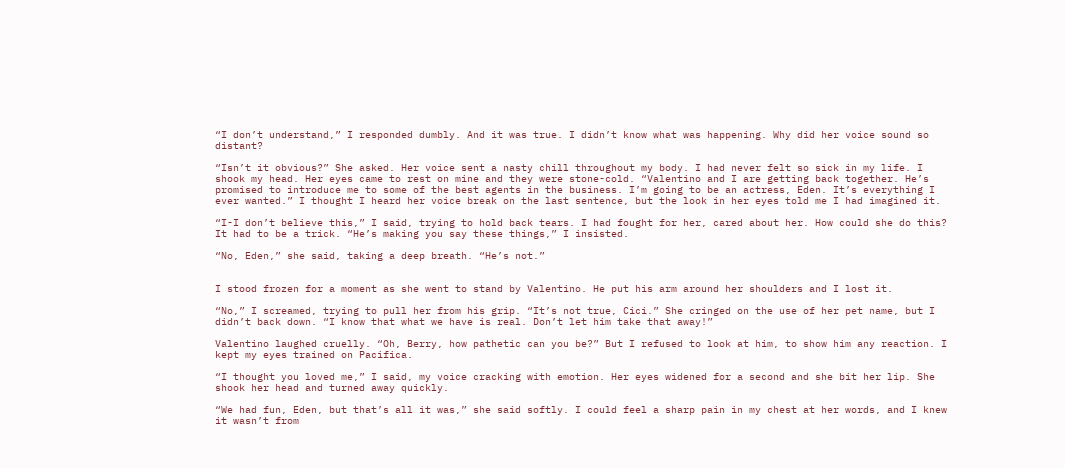“I don’t understand,” I responded dumbly. And it was true. I didn’t know what was happening. Why did her voice sound so distant?

“Isn’t it obvious?” She asked. Her voice sent a nasty chill throughout my body. I had never felt so sick in my life. I shook my head. Her eyes came to rest on mine and they were stone-cold. “Valentino and I are getting back together. He’s promised to introduce me to some of the best agents in the business. I’m going to be an actress, Eden. It’s everything I ever wanted.” I thought I heard her voice break on the last sentence, but the look in her eyes told me I had imagined it.

“I-I don’t believe this,” I said, trying to hold back tears. I had fought for her, cared about her. How could she do this? It had to be a trick. “He’s making you say these things,” I insisted.

“No, Eden,” she said, taking a deep breath. “He’s not.”


I stood frozen for a moment as she went to stand by Valentino. He put his arm around her shoulders and I lost it.

“No,” I screamed, trying to pull her from his grip. “It’s not true, Cici.” She cringed on the use of her pet name, but I didn’t back down. “I know that what we have is real. Don’t let him take that away!”

Valentino laughed cruelly. “Oh, Berry, how pathetic can you be?” But I refused to look at him, to show him any reaction. I kept my eyes trained on Pacifica.

“I thought you loved me,” I said, my voice cracking with emotion. Her eyes widened for a second and she bit her lip. She shook her head and turned away quickly.

“We had fun, Eden, but that’s all it was,” she said softly. I could feel a sharp pain in my chest at her words, and I knew it wasn’t from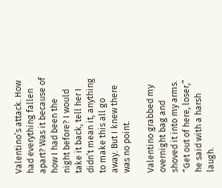Valentino’s attack. How had everything fallen apart? Was it because of how I had been the night before? I would take it back, tell her I didn’t mean it, anything to make this all go away. But I knew there was no point.

Valentino grabbed my overnight bag and shoved it into my arms. “Get out of here, loser,” he said with a harsh laugh.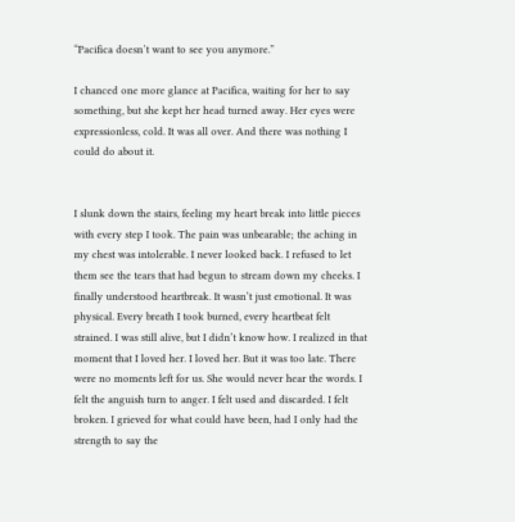“Pacifica doesn’t want to see you anymore.”

I chanced one more glance at Pacifica, waiting for her to say something, but she kept her head turned away. Her eyes were expressionless, cold. It was all over. And there was nothing I could do about it.


I slunk down the stairs, feeling my heart break into little pieces with every step I took. The pain was unbearable; the aching in my chest was intolerable. I never looked back. I refused to let them see the tears that had begun to stream down my cheeks. I finally understood heartbreak. It wasn’t just emotional. It was physical. Every breath I took burned, every heartbeat felt strained. I was still alive, but I didn’t know how. I realized in that moment that I loved her. I loved her. But it was too late. There were no moments left for us. She would never hear the words. I felt the anguish turn to anger. I felt used and discarded. I felt broken. I grieved for what could have been, had I only had the strength to say the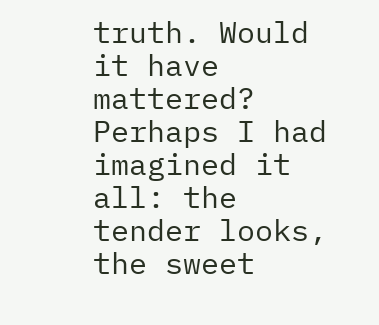truth. Would it have mattered? Perhaps I had imagined it all: the tender looks, the sweet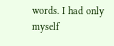words. I had only myself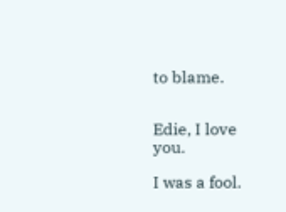to blame.


Edie, I love you.

I was a fool.